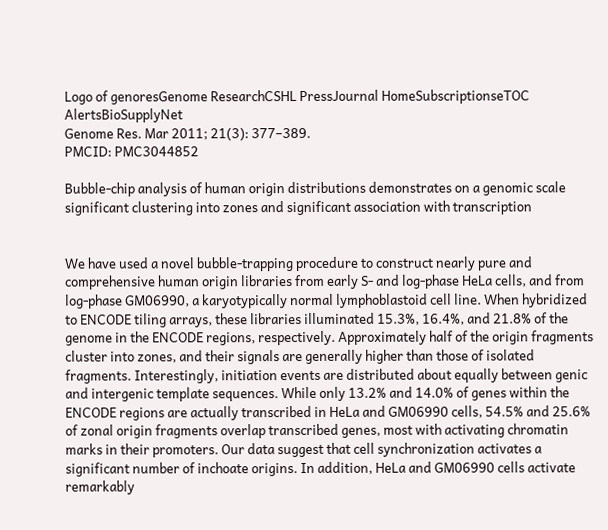Logo of genoresGenome ResearchCSHL PressJournal HomeSubscriptionseTOC AlertsBioSupplyNet
Genome Res. Mar 2011; 21(3): 377–389.
PMCID: PMC3044852

Bubble-chip analysis of human origin distributions demonstrates on a genomic scale significant clustering into zones and significant association with transcription


We have used a novel bubble-trapping procedure to construct nearly pure and comprehensive human origin libraries from early S- and log-phase HeLa cells, and from log-phase GM06990, a karyotypically normal lymphoblastoid cell line. When hybridized to ENCODE tiling arrays, these libraries illuminated 15.3%, 16.4%, and 21.8% of the genome in the ENCODE regions, respectively. Approximately half of the origin fragments cluster into zones, and their signals are generally higher than those of isolated fragments. Interestingly, initiation events are distributed about equally between genic and intergenic template sequences. While only 13.2% and 14.0% of genes within the ENCODE regions are actually transcribed in HeLa and GM06990 cells, 54.5% and 25.6% of zonal origin fragments overlap transcribed genes, most with activating chromatin marks in their promoters. Our data suggest that cell synchronization activates a significant number of inchoate origins. In addition, HeLa and GM06990 cells activate remarkably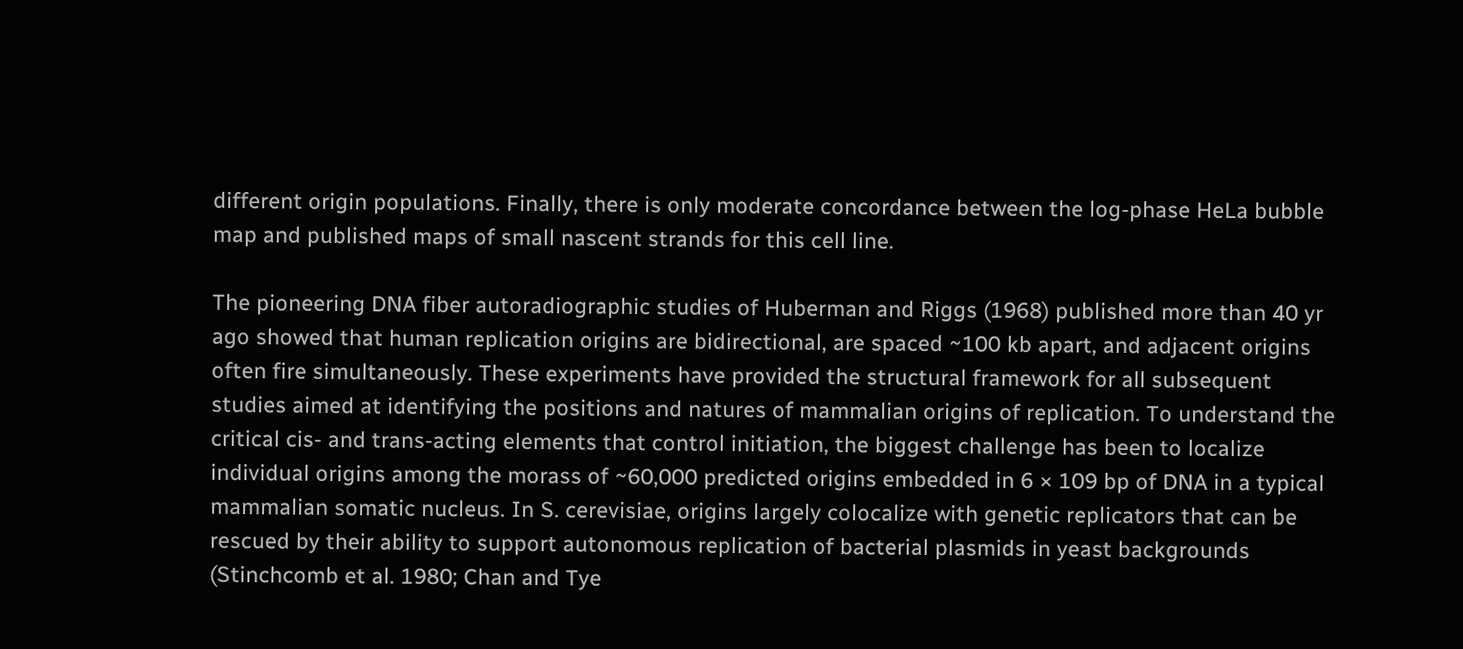different origin populations. Finally, there is only moderate concordance between the log-phase HeLa bubble map and published maps of small nascent strands for this cell line.

The pioneering DNA fiber autoradiographic studies of Huberman and Riggs (1968) published more than 40 yr ago showed that human replication origins are bidirectional, are spaced ~100 kb apart, and adjacent origins often fire simultaneously. These experiments have provided the structural framework for all subsequent studies aimed at identifying the positions and natures of mammalian origins of replication. To understand the critical cis- and trans-acting elements that control initiation, the biggest challenge has been to localize individual origins among the morass of ~60,000 predicted origins embedded in 6 × 109 bp of DNA in a typical mammalian somatic nucleus. In S. cerevisiae, origins largely colocalize with genetic replicators that can be rescued by their ability to support autonomous replication of bacterial plasmids in yeast backgrounds (Stinchcomb et al. 1980; Chan and Tye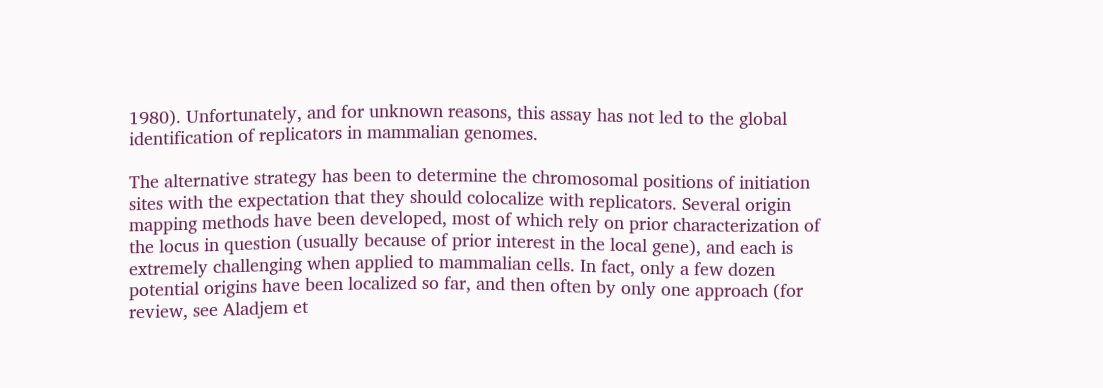1980). Unfortunately, and for unknown reasons, this assay has not led to the global identification of replicators in mammalian genomes.

The alternative strategy has been to determine the chromosomal positions of initiation sites with the expectation that they should colocalize with replicators. Several origin mapping methods have been developed, most of which rely on prior characterization of the locus in question (usually because of prior interest in the local gene), and each is extremely challenging when applied to mammalian cells. In fact, only a few dozen potential origins have been localized so far, and then often by only one approach (for review, see Aladjem et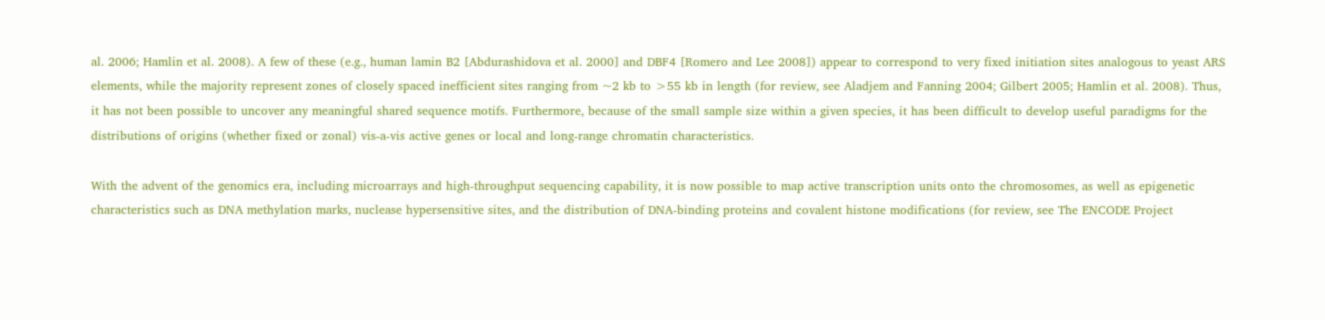al. 2006; Hamlin et al. 2008). A few of these (e.g., human lamin B2 [Abdurashidova et al. 2000] and DBF4 [Romero and Lee 2008]) appear to correspond to very fixed initiation sites analogous to yeast ARS elements, while the majority represent zones of closely spaced inefficient sites ranging from ~2 kb to >55 kb in length (for review, see Aladjem and Fanning 2004; Gilbert 2005; Hamlin et al. 2008). Thus, it has not been possible to uncover any meaningful shared sequence motifs. Furthermore, because of the small sample size within a given species, it has been difficult to develop useful paradigms for the distributions of origins (whether fixed or zonal) vis-a-vis active genes or local and long-range chromatin characteristics.

With the advent of the genomics era, including microarrays and high-throughput sequencing capability, it is now possible to map active transcription units onto the chromosomes, as well as epigenetic characteristics such as DNA methylation marks, nuclease hypersensitive sites, and the distribution of DNA-binding proteins and covalent histone modifications (for review, see The ENCODE Project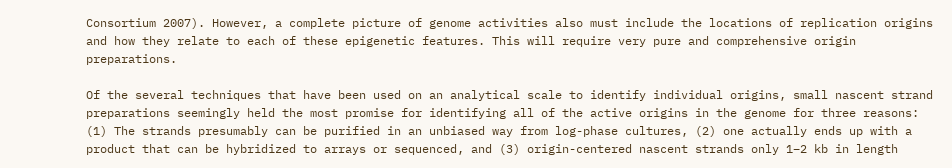Consortium 2007). However, a complete picture of genome activities also must include the locations of replication origins and how they relate to each of these epigenetic features. This will require very pure and comprehensive origin preparations.

Of the several techniques that have been used on an analytical scale to identify individual origins, small nascent strand preparations seemingly held the most promise for identifying all of the active origins in the genome for three reasons: (1) The strands presumably can be purified in an unbiased way from log-phase cultures, (2) one actually ends up with a product that can be hybridized to arrays or sequenced, and (3) origin-centered nascent strands only 1–2 kb in length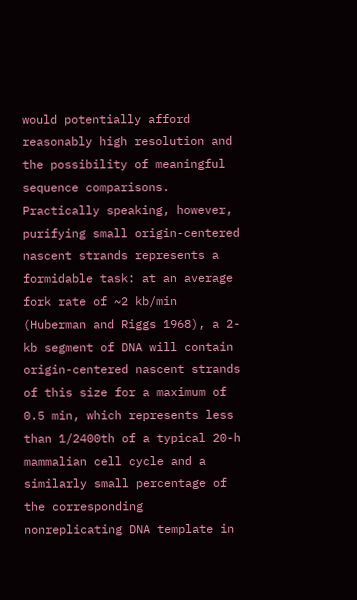would potentially afford reasonably high resolution and the possibility of meaningful sequence comparisons. Practically speaking, however, purifying small origin-centered nascent strands represents a formidable task: at an average fork rate of ~2 kb/min (Huberman and Riggs 1968), a 2-kb segment of DNA will contain origin-centered nascent strands of this size for a maximum of 0.5 min, which represents less than 1/2400th of a typical 20-h mammalian cell cycle and a similarly small percentage of the corresponding nonreplicating DNA template in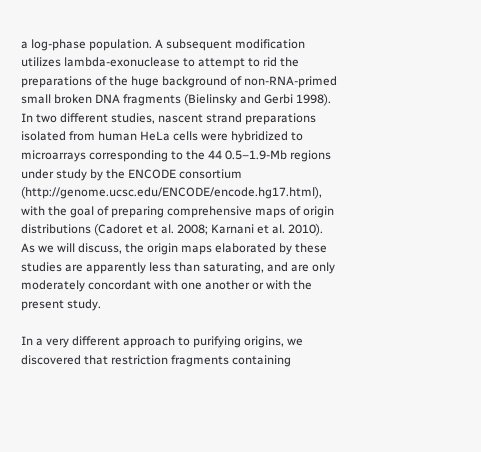a log-phase population. A subsequent modification utilizes lambda-exonuclease to attempt to rid the preparations of the huge background of non-RNA-primed small broken DNA fragments (Bielinsky and Gerbi 1998). In two different studies, nascent strand preparations isolated from human HeLa cells were hybridized to microarrays corresponding to the 44 0.5–1.9-Mb regions under study by the ENCODE consortium (http://genome.ucsc.edu/ENCODE/encode.hg17.html), with the goal of preparing comprehensive maps of origin distributions (Cadoret et al. 2008; Karnani et al. 2010). As we will discuss, the origin maps elaborated by these studies are apparently less than saturating, and are only moderately concordant with one another or with the present study.

In a very different approach to purifying origins, we discovered that restriction fragments containing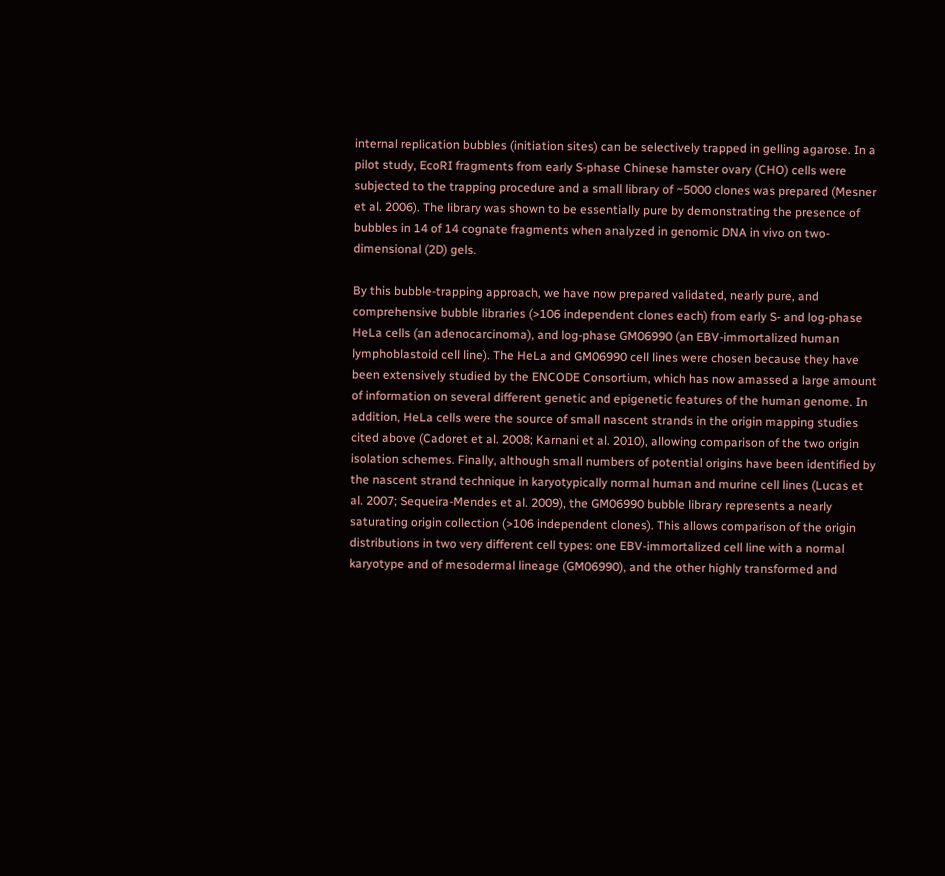internal replication bubbles (initiation sites) can be selectively trapped in gelling agarose. In a pilot study, EcoRI fragments from early S-phase Chinese hamster ovary (CHO) cells were subjected to the trapping procedure and a small library of ~5000 clones was prepared (Mesner et al. 2006). The library was shown to be essentially pure by demonstrating the presence of bubbles in 14 of 14 cognate fragments when analyzed in genomic DNA in vivo on two-dimensional (2D) gels.

By this bubble-trapping approach, we have now prepared validated, nearly pure, and comprehensive bubble libraries (>106 independent clones each) from early S- and log-phase HeLa cells (an adenocarcinoma), and log-phase GM06990 (an EBV-immortalized human lymphoblastoid cell line). The HeLa and GM06990 cell lines were chosen because they have been extensively studied by the ENCODE Consortium, which has now amassed a large amount of information on several different genetic and epigenetic features of the human genome. In addition, HeLa cells were the source of small nascent strands in the origin mapping studies cited above (Cadoret et al. 2008; Karnani et al. 2010), allowing comparison of the two origin isolation schemes. Finally, although small numbers of potential origins have been identified by the nascent strand technique in karyotypically normal human and murine cell lines (Lucas et al. 2007; Sequeira-Mendes et al. 2009), the GM06990 bubble library represents a nearly saturating origin collection (>106 independent clones). This allows comparison of the origin distributions in two very different cell types: one EBV-immortalized cell line with a normal karyotype and of mesodermal lineage (GM06990), and the other highly transformed and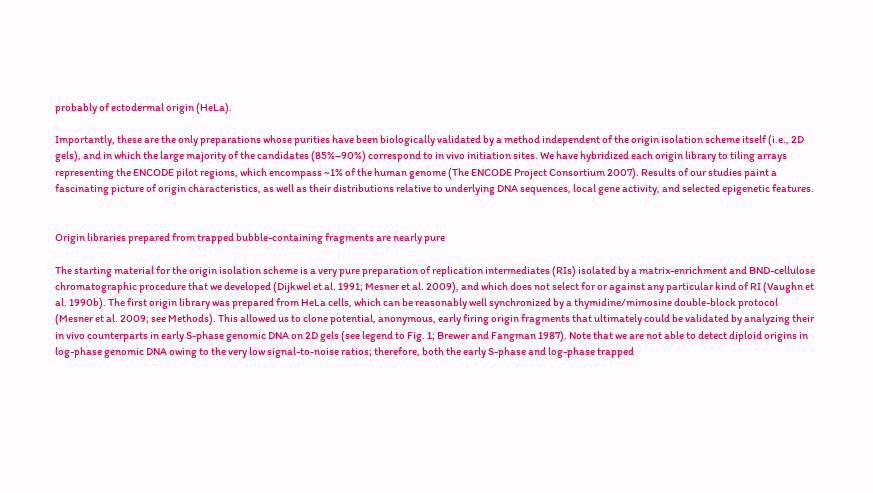probably of ectodermal origin (HeLa).

Importantly, these are the only preparations whose purities have been biologically validated by a method independent of the origin isolation scheme itself (i.e., 2D gels), and in which the large majority of the candidates (85%–90%) correspond to in vivo initiation sites. We have hybridized each origin library to tiling arrays representing the ENCODE pilot regions, which encompass ~1% of the human genome (The ENCODE Project Consortium 2007). Results of our studies paint a fascinating picture of origin characteristics, as well as their distributions relative to underlying DNA sequences, local gene activity, and selected epigenetic features.


Origin libraries prepared from trapped bubble-containing fragments are nearly pure

The starting material for the origin isolation scheme is a very pure preparation of replication intermediates (RIs) isolated by a matrix-enrichment and BND-cellulose chromatographic procedure that we developed (Dijkwel et al. 1991; Mesner et al. 2009), and which does not select for or against any particular kind of RI (Vaughn et al. 1990b). The first origin library was prepared from HeLa cells, which can be reasonably well synchronized by a thymidine/mimosine double-block protocol (Mesner et al. 2009; see Methods). This allowed us to clone potential, anonymous, early firing origin fragments that ultimately could be validated by analyzing their in vivo counterparts in early S-phase genomic DNA on 2D gels (see legend to Fig. 1; Brewer and Fangman 1987). Note that we are not able to detect diploid origins in log-phase genomic DNA owing to the very low signal-to-noise ratios; therefore, both the early S-phase and log-phase trapped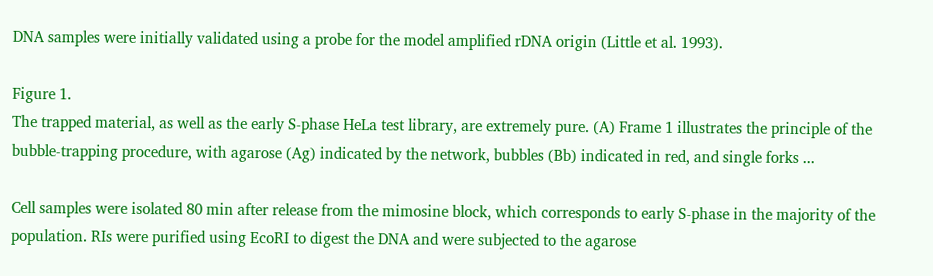DNA samples were initially validated using a probe for the model amplified rDNA origin (Little et al. 1993).

Figure 1.
The trapped material, as well as the early S-phase HeLa test library, are extremely pure. (A) Frame 1 illustrates the principle of the bubble-trapping procedure, with agarose (Ag) indicated by the network, bubbles (Bb) indicated in red, and single forks ...

Cell samples were isolated 80 min after release from the mimosine block, which corresponds to early S-phase in the majority of the population. RIs were purified using EcoRI to digest the DNA and were subjected to the agarose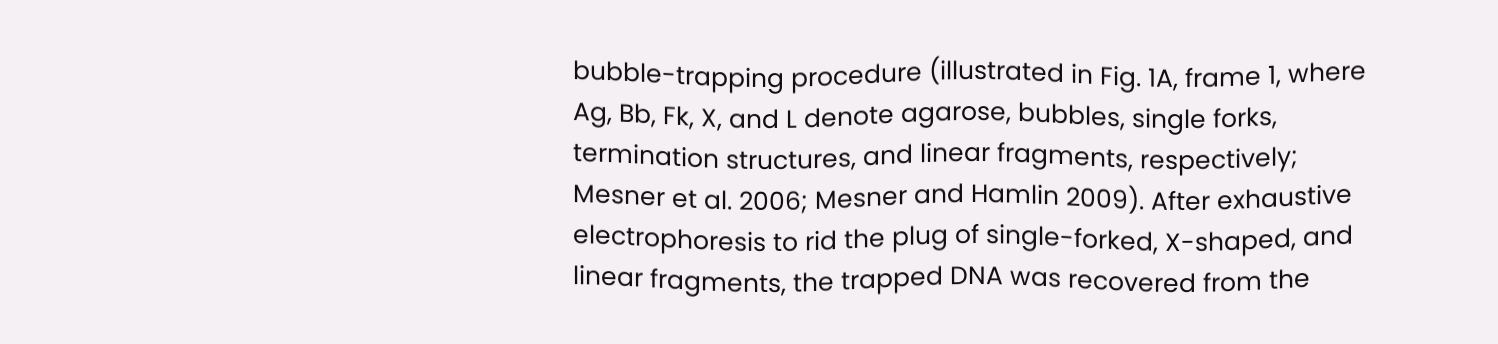bubble-trapping procedure (illustrated in Fig. 1A, frame 1, where Ag, Bb, Fk, X, and L denote agarose, bubbles, single forks, termination structures, and linear fragments, respectively; Mesner et al. 2006; Mesner and Hamlin 2009). After exhaustive electrophoresis to rid the plug of single-forked, X-shaped, and linear fragments, the trapped DNA was recovered from the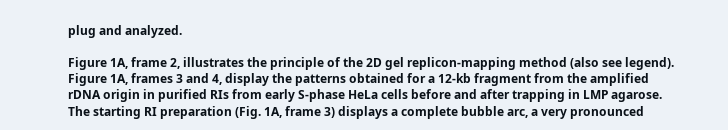plug and analyzed.

Figure 1A, frame 2, illustrates the principle of the 2D gel replicon-mapping method (also see legend). Figure 1A, frames 3 and 4, display the patterns obtained for a 12-kb fragment from the amplified rDNA origin in purified RIs from early S-phase HeLa cells before and after trapping in LMP agarose. The starting RI preparation (Fig. 1A, frame 3) displays a complete bubble arc, a very pronounced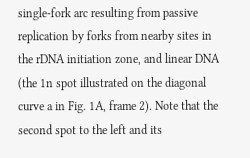single-fork arc resulting from passive replication by forks from nearby sites in the rDNA initiation zone, and linear DNA (the 1n spot illustrated on the diagonal curve a in Fig. 1A, frame 2). Note that the second spot to the left and its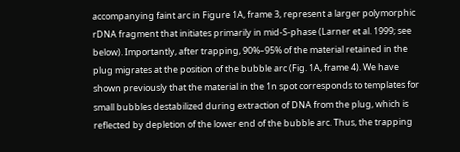accompanying faint arc in Figure 1A, frame 3, represent a larger polymorphic rDNA fragment that initiates primarily in mid-S-phase (Larner et al. 1999; see below). Importantly, after trapping, 90%–95% of the material retained in the plug migrates at the position of the bubble arc (Fig. 1A, frame 4). We have shown previously that the material in the 1n spot corresponds to templates for small bubbles destabilized during extraction of DNA from the plug, which is reflected by depletion of the lower end of the bubble arc. Thus, the trapping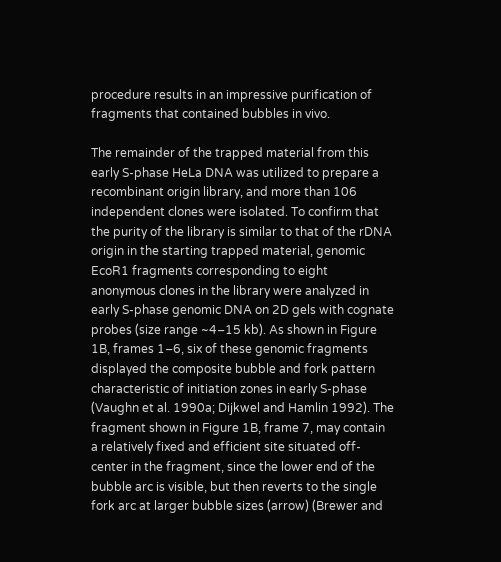procedure results in an impressive purification of fragments that contained bubbles in vivo.

The remainder of the trapped material from this early S-phase HeLa DNA was utilized to prepare a recombinant origin library, and more than 106 independent clones were isolated. To confirm that the purity of the library is similar to that of the rDNA origin in the starting trapped material, genomic EcoR1 fragments corresponding to eight anonymous clones in the library were analyzed in early S-phase genomic DNA on 2D gels with cognate probes (size range ~4–15 kb). As shown in Figure 1B, frames 1–6, six of these genomic fragments displayed the composite bubble and fork pattern characteristic of initiation zones in early S-phase (Vaughn et al. 1990a; Dijkwel and Hamlin 1992). The fragment shown in Figure 1B, frame 7, may contain a relatively fixed and efficient site situated off-center in the fragment, since the lower end of the bubble arc is visible, but then reverts to the single fork arc at larger bubble sizes (arrow) (Brewer and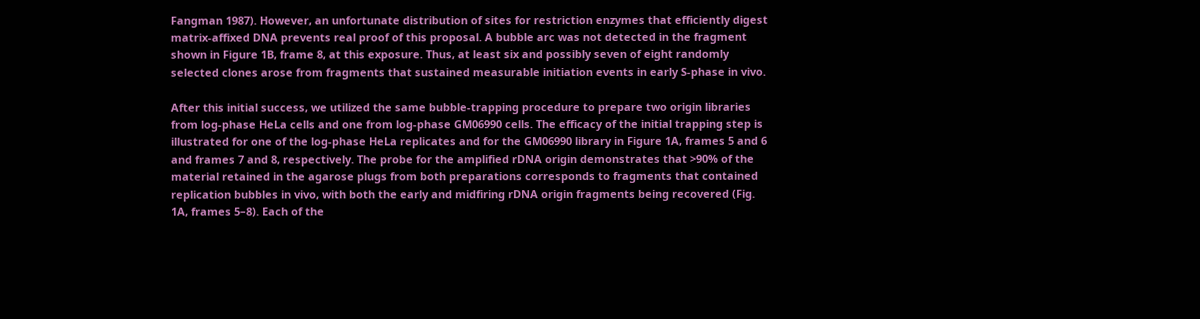Fangman 1987). However, an unfortunate distribution of sites for restriction enzymes that efficiently digest matrix-affixed DNA prevents real proof of this proposal. A bubble arc was not detected in the fragment shown in Figure 1B, frame 8, at this exposure. Thus, at least six and possibly seven of eight randomly selected clones arose from fragments that sustained measurable initiation events in early S-phase in vivo.

After this initial success, we utilized the same bubble-trapping procedure to prepare two origin libraries from log-phase HeLa cells and one from log-phase GM06990 cells. The efficacy of the initial trapping step is illustrated for one of the log-phase HeLa replicates and for the GM06990 library in Figure 1A, frames 5 and 6 and frames 7 and 8, respectively. The probe for the amplified rDNA origin demonstrates that >90% of the material retained in the agarose plugs from both preparations corresponds to fragments that contained replication bubbles in vivo, with both the early and midfiring rDNA origin fragments being recovered (Fig. 1A, frames 5–8). Each of the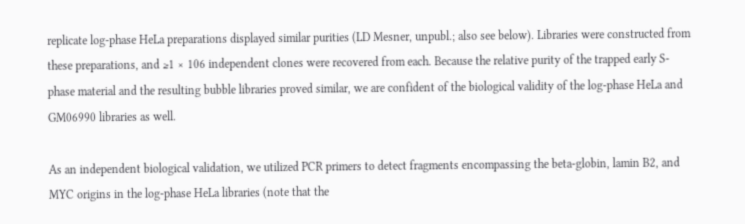replicate log-phase HeLa preparations displayed similar purities (LD Mesner, unpubl.; also see below). Libraries were constructed from these preparations, and ≥1 × 106 independent clones were recovered from each. Because the relative purity of the trapped early S-phase material and the resulting bubble libraries proved similar, we are confident of the biological validity of the log-phase HeLa and GM06990 libraries as well.

As an independent biological validation, we utilized PCR primers to detect fragments encompassing the beta-globin, lamin B2, and MYC origins in the log-phase HeLa libraries (note that the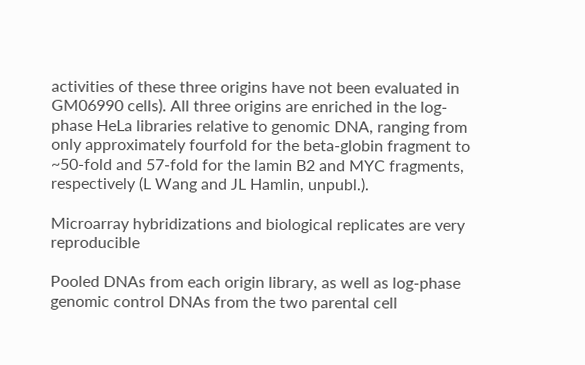activities of these three origins have not been evaluated in GM06990 cells). All three origins are enriched in the log-phase HeLa libraries relative to genomic DNA, ranging from only approximately fourfold for the beta-globin fragment to ~50-fold and 57-fold for the lamin B2 and MYC fragments, respectively (L Wang and JL Hamlin, unpubl.).

Microarray hybridizations and biological replicates are very reproducible

Pooled DNAs from each origin library, as well as log-phase genomic control DNAs from the two parental cell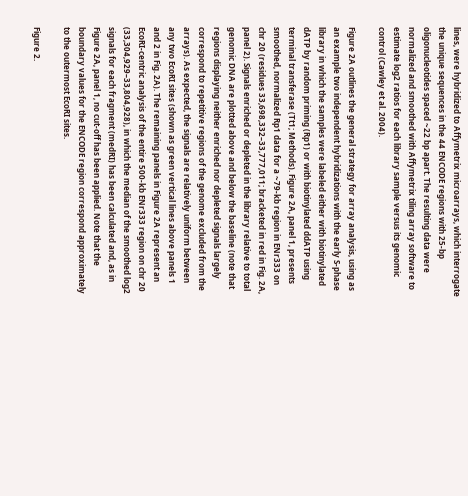lines, were hybridized to Affymetrix microarrays, which interrogate the unique sequences in the 44 ENCODE regions with 25-bp oligonucleotides spaced ~22 bp apart. The resulting data were normalized and smoothed with Affymetrix tiling array software to estimate log2 ratios for each library sample versus its genomic control (Cawley et al. 2004).

Figure 2A outlines the general strategy for array analysis, using as an example two independent hybridizations with the early S-phase library in which the samples were labeled either with biotinylated dATP by random priming (Rp1) or with biotinylated ddATP using terminal transferase (Tt1; Methods). Figure 2A, panel 1, presents smoothed, normalized Rp1 data for a ~79-kb region in ENr333 on chr 20 (residues 33,698,332–33,777,011; bracketed in red in Fig. 2A, panel 2). Signals enriched or depleted in the library relative to total genomic DNA are plotted above and below the baseline (note that regions displaying neither enriched nor depleted signals largely correspond to repetitive regions of the genome excluded from the arrays). As expected, the signals are relatively uniform between any two EcoRI sites (shown as green vertical lines above panels 1 and 2 in Fig. 2A). The remaining panels in Figure 2A represent an EcoRI-centric analysis of the entire 500-kb ENr333 region on chr 20 (33,304,929–33,804,928), in which the median of the smoothed log2 signals for each fragment (medRI) has been calculated and, as in Figure 2A, panel 1, no cut-off has been applied. Note that the boundary values for the ENCODE region correspond approximately to the outermost EcoRI sites.

Figure 2.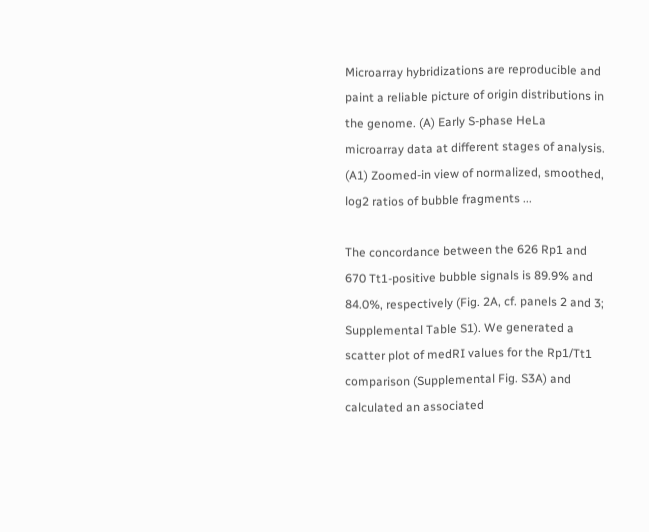Microarray hybridizations are reproducible and paint a reliable picture of origin distributions in the genome. (A) Early S-phase HeLa microarray data at different stages of analysis. (A1) Zoomed-in view of normalized, smoothed, log2 ratios of bubble fragments ...

The concordance between the 626 Rp1 and 670 Tt1-positive bubble signals is 89.9% and 84.0%, respectively (Fig. 2A, cf. panels 2 and 3; Supplemental Table S1). We generated a scatter plot of medRI values for the Rp1/Tt1 comparison (Supplemental Fig. S3A) and calculated an associated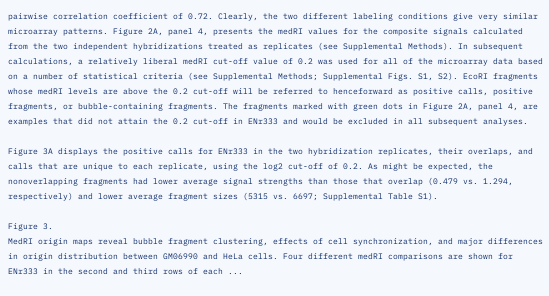pairwise correlation coefficient of 0.72. Clearly, the two different labeling conditions give very similar microarray patterns. Figure 2A, panel 4, presents the medRI values for the composite signals calculated from the two independent hybridizations treated as replicates (see Supplemental Methods). In subsequent calculations, a relatively liberal medRI cut-off value of 0.2 was used for all of the microarray data based on a number of statistical criteria (see Supplemental Methods; Supplemental Figs. S1, S2). EcoRI fragments whose medRI levels are above the 0.2 cut-off will be referred to henceforward as positive calls, positive fragments, or bubble-containing fragments. The fragments marked with green dots in Figure 2A, panel 4, are examples that did not attain the 0.2 cut-off in ENr333 and would be excluded in all subsequent analyses.

Figure 3A displays the positive calls for ENr333 in the two hybridization replicates, their overlaps, and calls that are unique to each replicate, using the log2 cut-off of 0.2. As might be expected, the nonoverlapping fragments had lower average signal strengths than those that overlap (0.479 vs. 1.294, respectively) and lower average fragment sizes (5315 vs. 6697; Supplemental Table S1).

Figure 3.
MedRI origin maps reveal bubble fragment clustering, effects of cell synchronization, and major differences in origin distribution between GM06990 and HeLa cells. Four different medRI comparisons are shown for ENr333 in the second and third rows of each ...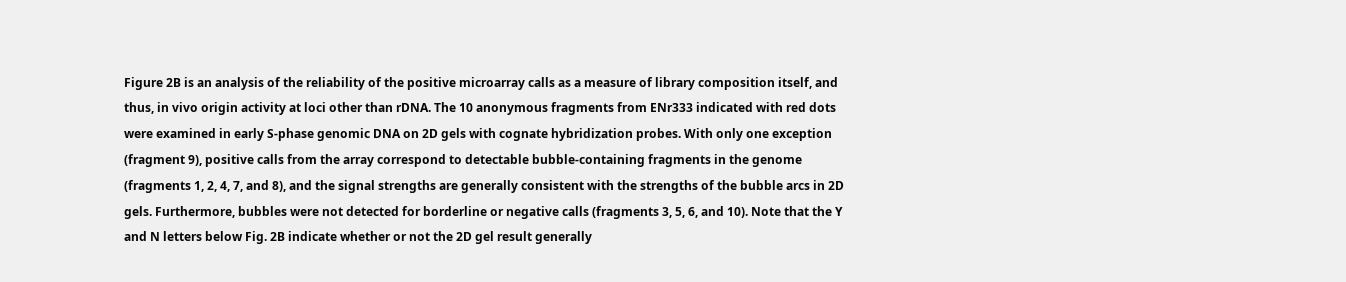Figure 2B is an analysis of the reliability of the positive microarray calls as a measure of library composition itself, and thus, in vivo origin activity at loci other than rDNA. The 10 anonymous fragments from ENr333 indicated with red dots were examined in early S-phase genomic DNA on 2D gels with cognate hybridization probes. With only one exception (fragment 9), positive calls from the array correspond to detectable bubble-containing fragments in the genome (fragments 1, 2, 4, 7, and 8), and the signal strengths are generally consistent with the strengths of the bubble arcs in 2D gels. Furthermore, bubbles were not detected for borderline or negative calls (fragments 3, 5, 6, and 10). Note that the Y and N letters below Fig. 2B indicate whether or not the 2D gel result generally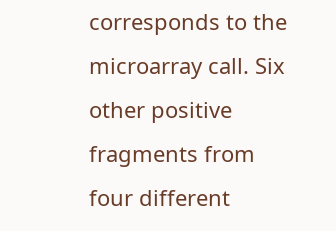corresponds to the microarray call. Six other positive fragments from four different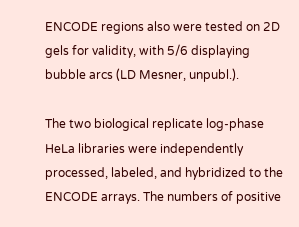ENCODE regions also were tested on 2D gels for validity, with 5/6 displaying bubble arcs (LD Mesner, unpubl.).

The two biological replicate log-phase HeLa libraries were independently processed, labeled, and hybridized to the ENCODE arrays. The numbers of positive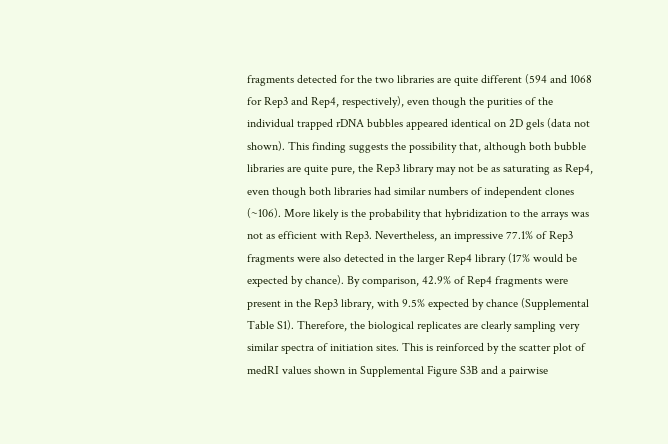fragments detected for the two libraries are quite different (594 and 1068 for Rep3 and Rep4, respectively), even though the purities of the individual trapped rDNA bubbles appeared identical on 2D gels (data not shown). This finding suggests the possibility that, although both bubble libraries are quite pure, the Rep3 library may not be as saturating as Rep4, even though both libraries had similar numbers of independent clones (~106). More likely is the probability that hybridization to the arrays was not as efficient with Rep3. Nevertheless, an impressive 77.1% of Rep3 fragments were also detected in the larger Rep4 library (17% would be expected by chance). By comparison, 42.9% of Rep4 fragments were present in the Rep3 library, with 9.5% expected by chance (Supplemental Table S1). Therefore, the biological replicates are clearly sampling very similar spectra of initiation sites. This is reinforced by the scatter plot of medRI values shown in Supplemental Figure S3B and a pairwise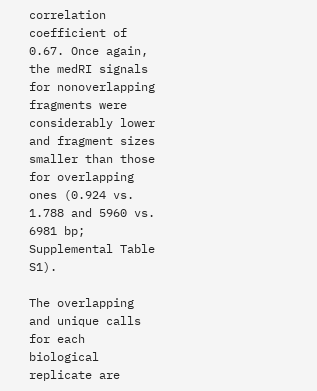correlation coefficient of 0.67. Once again, the medRI signals for nonoverlapping fragments were considerably lower and fragment sizes smaller than those for overlapping ones (0.924 vs. 1.788 and 5960 vs. 6981 bp; Supplemental Table S1).

The overlapping and unique calls for each biological replicate are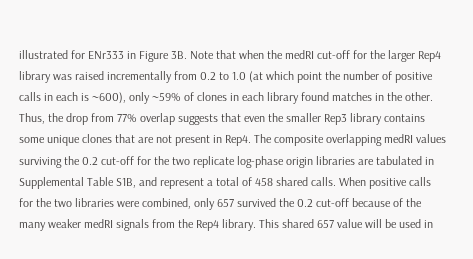illustrated for ENr333 in Figure 3B. Note that when the medRI cut-off for the larger Rep4 library was raised incrementally from 0.2 to 1.0 (at which point the number of positive calls in each is ~600), only ~59% of clones in each library found matches in the other. Thus, the drop from 77% overlap suggests that even the smaller Rep3 library contains some unique clones that are not present in Rep4. The composite overlapping medRI values surviving the 0.2 cut-off for the two replicate log-phase origin libraries are tabulated in Supplemental Table S1B, and represent a total of 458 shared calls. When positive calls for the two libraries were combined, only 657 survived the 0.2 cut-off because of the many weaker medRI signals from the Rep4 library. This shared 657 value will be used in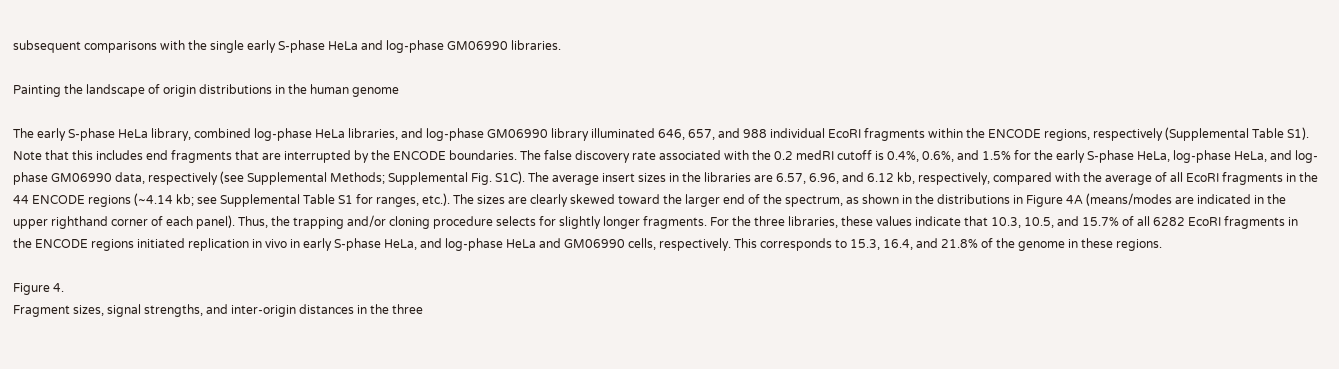subsequent comparisons with the single early S-phase HeLa and log-phase GM06990 libraries.

Painting the landscape of origin distributions in the human genome

The early S-phase HeLa library, combined log-phase HeLa libraries, and log-phase GM06990 library illuminated 646, 657, and 988 individual EcoRI fragments within the ENCODE regions, respectively (Supplemental Table S1). Note that this includes end fragments that are interrupted by the ENCODE boundaries. The false discovery rate associated with the 0.2 medRI cutoff is 0.4%, 0.6%, and 1.5% for the early S-phase HeLa, log-phase HeLa, and log-phase GM06990 data, respectively (see Supplemental Methods; Supplemental Fig. S1C). The average insert sizes in the libraries are 6.57, 6.96, and 6.12 kb, respectively, compared with the average of all EcoRI fragments in the 44 ENCODE regions (~4.14 kb; see Supplemental Table S1 for ranges, etc.). The sizes are clearly skewed toward the larger end of the spectrum, as shown in the distributions in Figure 4A (means/modes are indicated in the upper righthand corner of each panel). Thus, the trapping and/or cloning procedure selects for slightly longer fragments. For the three libraries, these values indicate that 10.3, 10.5, and 15.7% of all 6282 EcoRI fragments in the ENCODE regions initiated replication in vivo in early S-phase HeLa, and log-phase HeLa and GM06990 cells, respectively. This corresponds to 15.3, 16.4, and 21.8% of the genome in these regions.

Figure 4.
Fragment sizes, signal strengths, and inter-origin distances in the three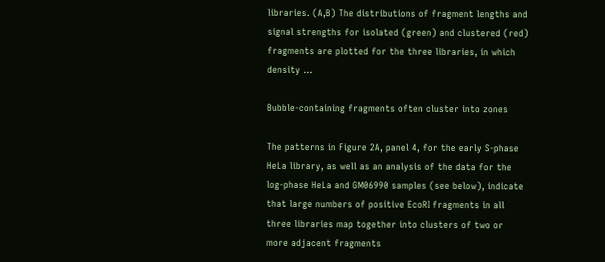libraries. (A,B) The distributions of fragment lengths and signal strengths for isolated (green) and clustered (red) fragments are plotted for the three libraries, in which density ...

Bubble-containing fragments often cluster into zones

The patterns in Figure 2A, panel 4, for the early S-phase HeLa library, as well as an analysis of the data for the log-phase HeLa and GM06990 samples (see below), indicate that large numbers of positive EcoRI fragments in all three libraries map together into clusters of two or more adjacent fragments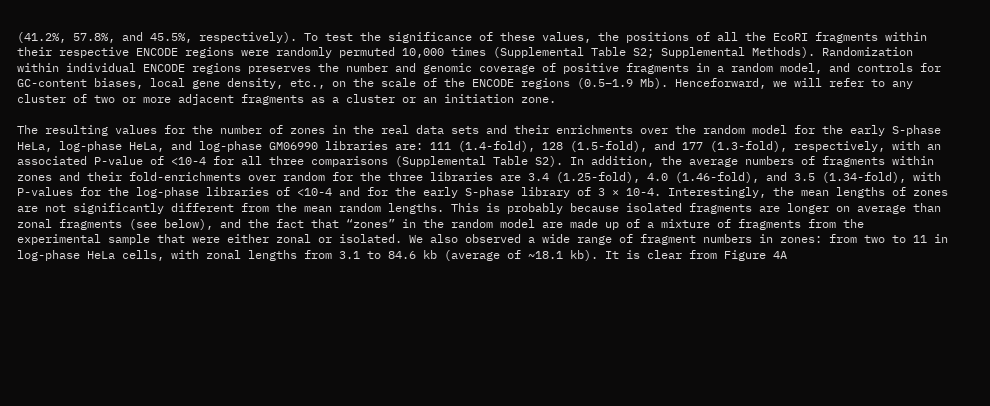(41.2%, 57.8%, and 45.5%, respectively). To test the significance of these values, the positions of all the EcoRI fragments within their respective ENCODE regions were randomly permuted 10,000 times (Supplemental Table S2; Supplemental Methods). Randomization within individual ENCODE regions preserves the number and genomic coverage of positive fragments in a random model, and controls for GC-content biases, local gene density, etc., on the scale of the ENCODE regions (0.5–1.9 Mb). Henceforward, we will refer to any cluster of two or more adjacent fragments as a cluster or an initiation zone.

The resulting values for the number of zones in the real data sets and their enrichments over the random model for the early S-phase HeLa, log-phase HeLa, and log-phase GM06990 libraries are: 111 (1.4-fold), 128 (1.5-fold), and 177 (1.3-fold), respectively, with an associated P-value of <10-4 for all three comparisons (Supplemental Table S2). In addition, the average numbers of fragments within zones and their fold-enrichments over random for the three libraries are 3.4 (1.25-fold), 4.0 (1.46-fold), and 3.5 (1.34-fold), with P-values for the log-phase libraries of <10-4 and for the early S-phase library of 3 × 10-4. Interestingly, the mean lengths of zones are not significantly different from the mean random lengths. This is probably because isolated fragments are longer on average than zonal fragments (see below), and the fact that “zones” in the random model are made up of a mixture of fragments from the experimental sample that were either zonal or isolated. We also observed a wide range of fragment numbers in zones: from two to 11 in log-phase HeLa cells, with zonal lengths from 3.1 to 84.6 kb (average of ~18.1 kb). It is clear from Figure 4A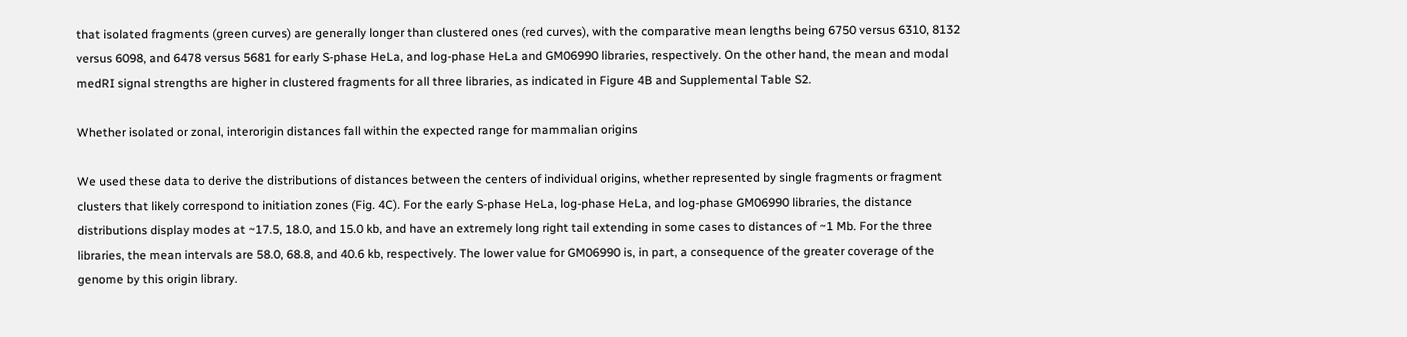that isolated fragments (green curves) are generally longer than clustered ones (red curves), with the comparative mean lengths being 6750 versus 6310, 8132 versus 6098, and 6478 versus 5681 for early S-phase HeLa, and log-phase HeLa and GM06990 libraries, respectively. On the other hand, the mean and modal medRI signal strengths are higher in clustered fragments for all three libraries, as indicated in Figure 4B and Supplemental Table S2.

Whether isolated or zonal, interorigin distances fall within the expected range for mammalian origins

We used these data to derive the distributions of distances between the centers of individual origins, whether represented by single fragments or fragment clusters that likely correspond to initiation zones (Fig. 4C). For the early S-phase HeLa, log-phase HeLa, and log-phase GM06990 libraries, the distance distributions display modes at ~17.5, 18.0, and 15.0 kb, and have an extremely long right tail extending in some cases to distances of ~1 Mb. For the three libraries, the mean intervals are 58.0, 68.8, and 40.6 kb, respectively. The lower value for GM06990 is, in part, a consequence of the greater coverage of the genome by this origin library.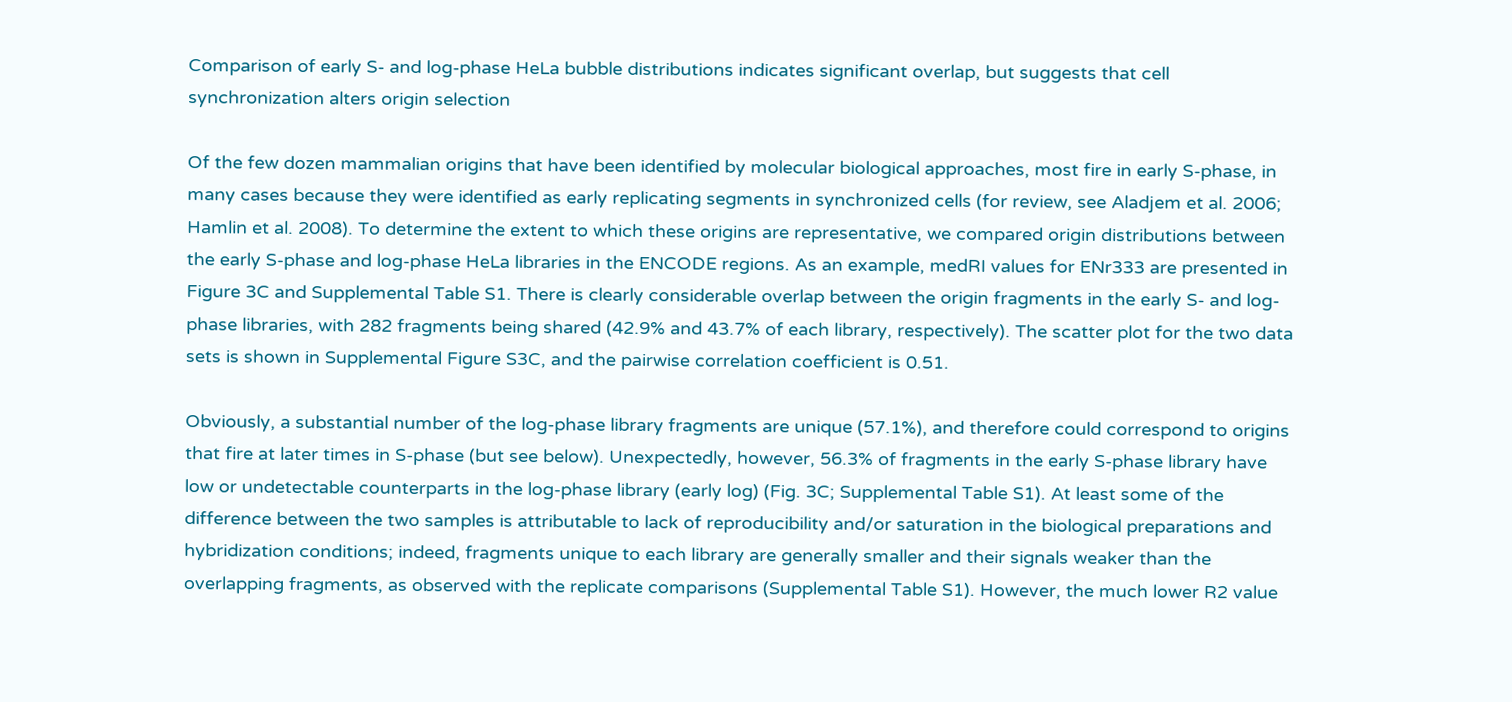Comparison of early S- and log-phase HeLa bubble distributions indicates significant overlap, but suggests that cell synchronization alters origin selection

Of the few dozen mammalian origins that have been identified by molecular biological approaches, most fire in early S-phase, in many cases because they were identified as early replicating segments in synchronized cells (for review, see Aladjem et al. 2006; Hamlin et al. 2008). To determine the extent to which these origins are representative, we compared origin distributions between the early S-phase and log-phase HeLa libraries in the ENCODE regions. As an example, medRI values for ENr333 are presented in Figure 3C and Supplemental Table S1. There is clearly considerable overlap between the origin fragments in the early S- and log-phase libraries, with 282 fragments being shared (42.9% and 43.7% of each library, respectively). The scatter plot for the two data sets is shown in Supplemental Figure S3C, and the pairwise correlation coefficient is 0.51.

Obviously, a substantial number of the log-phase library fragments are unique (57.1%), and therefore could correspond to origins that fire at later times in S-phase (but see below). Unexpectedly, however, 56.3% of fragments in the early S-phase library have low or undetectable counterparts in the log-phase library (early log) (Fig. 3C; Supplemental Table S1). At least some of the difference between the two samples is attributable to lack of reproducibility and/or saturation in the biological preparations and hybridization conditions; indeed, fragments unique to each library are generally smaller and their signals weaker than the overlapping fragments, as observed with the replicate comparisons (Supplemental Table S1). However, the much lower R2 value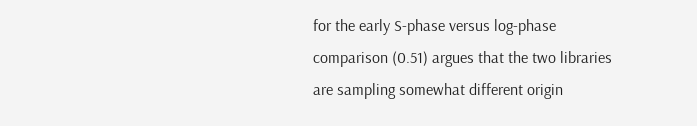for the early S-phase versus log-phase comparison (0.51) argues that the two libraries are sampling somewhat different origin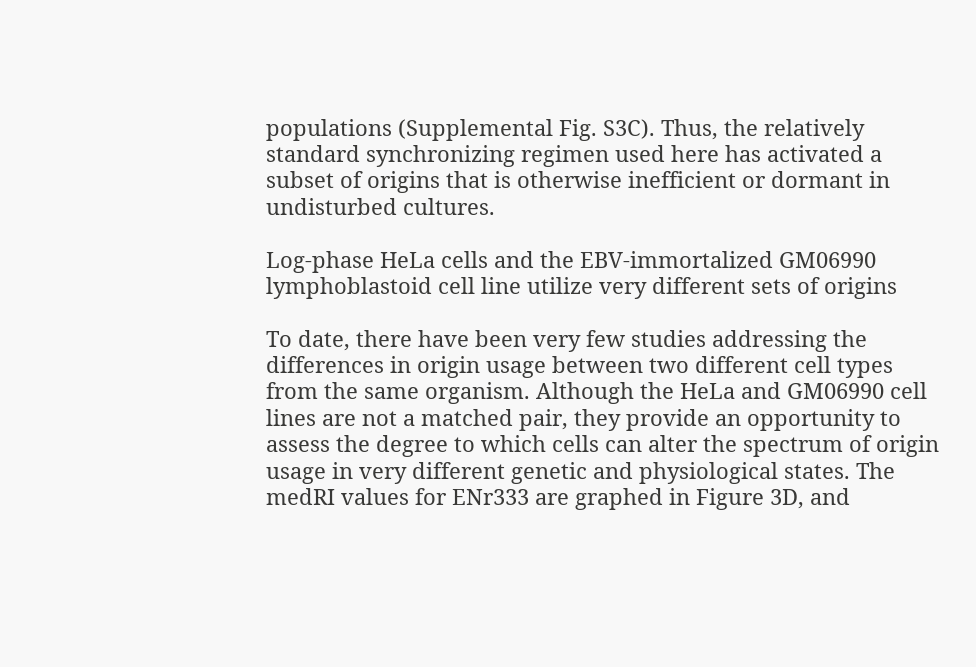populations (Supplemental Fig. S3C). Thus, the relatively standard synchronizing regimen used here has activated a subset of origins that is otherwise inefficient or dormant in undisturbed cultures.

Log-phase HeLa cells and the EBV-immortalized GM06990 lymphoblastoid cell line utilize very different sets of origins

To date, there have been very few studies addressing the differences in origin usage between two different cell types from the same organism. Although the HeLa and GM06990 cell lines are not a matched pair, they provide an opportunity to assess the degree to which cells can alter the spectrum of origin usage in very different genetic and physiological states. The medRI values for ENr333 are graphed in Figure 3D, and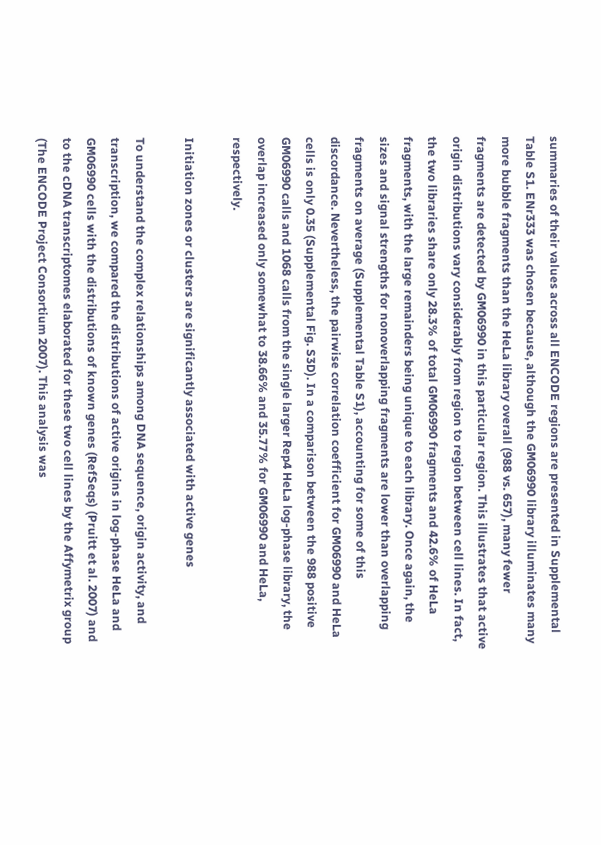summaries of their values across all ENCODE regions are presented in Supplemental Table S1. ENr333 was chosen because, although the GM06990 library illuminates many more bubble fragments than the HeLa library overall (988 vs. 657), many fewer fragments are detected by GM06990 in this particular region. This illustrates that active origin distributions vary considerably from region to region between cell lines. In fact, the two libraries share only 28.3% of total GM06990 fragments and 42.6% of HeLa fragments, with the large remainders being unique to each library. Once again, the sizes and signal strengths for nonoverlapping fragments are lower than overlapping fragments on average (Supplemental Table S1), accounting for some of this discordance. Nevertheless, the pairwise correlation coefficient for GM06990 and HeLa cells is only 0.35 (Supplemental Fig. S3D). In a comparison between the 988 positive GM06990 calls and 1068 calls from the single larger Rep4 HeLa log-phase library, the overlap increased only somewhat to 38.66% and 35.77% for GM06990 and HeLa, respectively.

Initiation zones or clusters are significantly associated with active genes

To understand the complex relationships among DNA sequence, origin activity, and transcription, we compared the distributions of active origins in log-phase HeLa and GM06990 cells with the distributions of known genes (RefSeqs) (Pruitt et al. 2007) and to the cDNA transcriptomes elaborated for these two cell lines by the Affymetrix group (The ENCODE Project Consortium 2007). This analysis was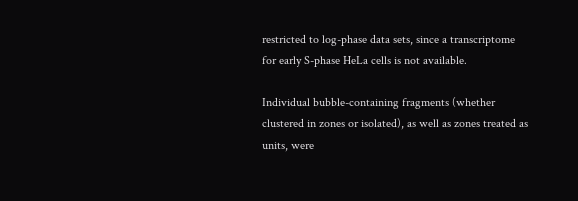restricted to log-phase data sets, since a transcriptome for early S-phase HeLa cells is not available.

Individual bubble-containing fragments (whether clustered in zones or isolated), as well as zones treated as units, were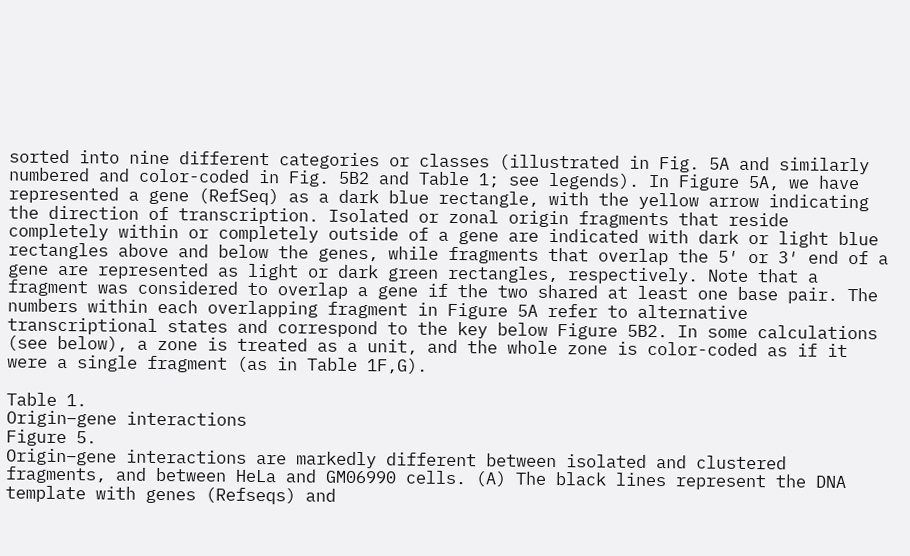sorted into nine different categories or classes (illustrated in Fig. 5A and similarly numbered and color-coded in Fig. 5B2 and Table 1; see legends). In Figure 5A, we have represented a gene (RefSeq) as a dark blue rectangle, with the yellow arrow indicating the direction of transcription. Isolated or zonal origin fragments that reside completely within or completely outside of a gene are indicated with dark or light blue rectangles above and below the genes, while fragments that overlap the 5′ or 3′ end of a gene are represented as light or dark green rectangles, respectively. Note that a fragment was considered to overlap a gene if the two shared at least one base pair. The numbers within each overlapping fragment in Figure 5A refer to alternative transcriptional states and correspond to the key below Figure 5B2. In some calculations (see below), a zone is treated as a unit, and the whole zone is color-coded as if it were a single fragment (as in Table 1F,G).

Table 1.
Origin–gene interactions
Figure 5.
Origin–gene interactions are markedly different between isolated and clustered fragments, and between HeLa and GM06990 cells. (A) The black lines represent the DNA template with genes (Refseqs) and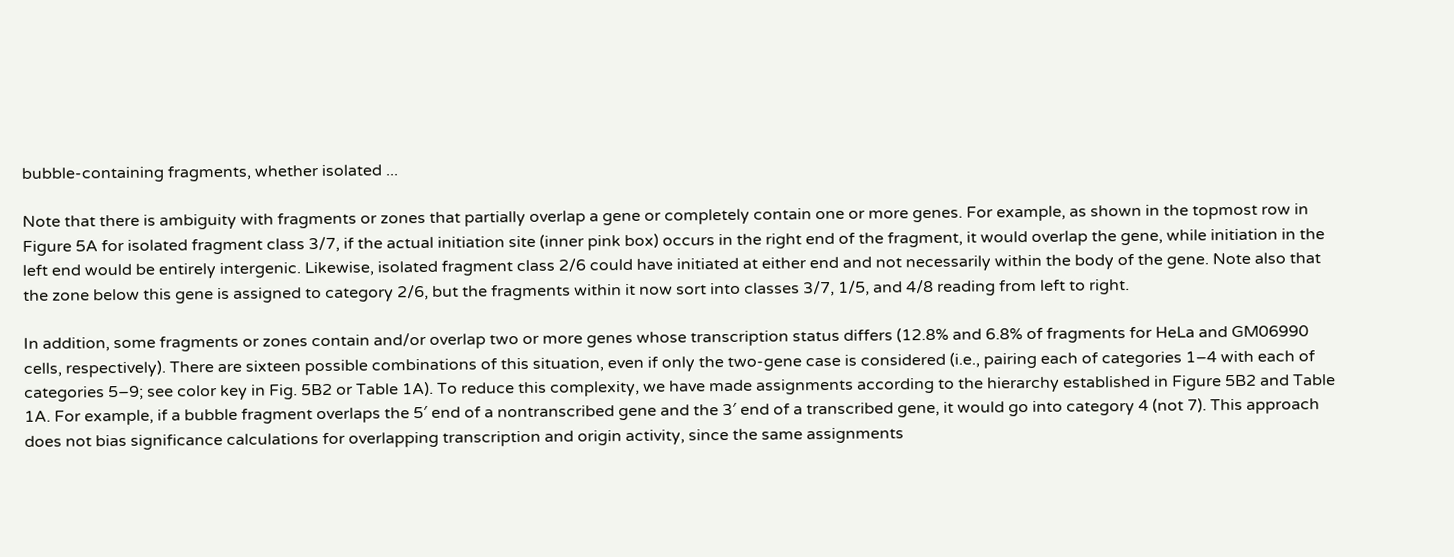bubble-containing fragments, whether isolated ...

Note that there is ambiguity with fragments or zones that partially overlap a gene or completely contain one or more genes. For example, as shown in the topmost row in Figure 5A for isolated fragment class 3/7, if the actual initiation site (inner pink box) occurs in the right end of the fragment, it would overlap the gene, while initiation in the left end would be entirely intergenic. Likewise, isolated fragment class 2/6 could have initiated at either end and not necessarily within the body of the gene. Note also that the zone below this gene is assigned to category 2/6, but the fragments within it now sort into classes 3/7, 1/5, and 4/8 reading from left to right.

In addition, some fragments or zones contain and/or overlap two or more genes whose transcription status differs (12.8% and 6.8% of fragments for HeLa and GM06990 cells, respectively). There are sixteen possible combinations of this situation, even if only the two-gene case is considered (i.e., pairing each of categories 1–4 with each of categories 5–9; see color key in Fig. 5B2 or Table 1A). To reduce this complexity, we have made assignments according to the hierarchy established in Figure 5B2 and Table 1A. For example, if a bubble fragment overlaps the 5′ end of a nontranscribed gene and the 3′ end of a transcribed gene, it would go into category 4 (not 7). This approach does not bias significance calculations for overlapping transcription and origin activity, since the same assignments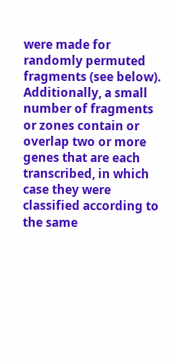were made for randomly permuted fragments (see below). Additionally, a small number of fragments or zones contain or overlap two or more genes that are each transcribed, in which case they were classified according to the same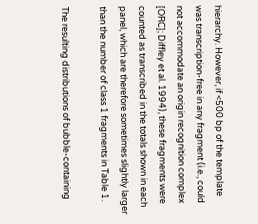hierarchy. However, if <500 bp of the template was transcription-free in any fragment (i.e., could not accommodate an origin recognition complex [ORC]; Diffley et al. 1994), these fragments were counted as transcribed in the totals shown in each panel, which are therefore sometimes slightly larger than the number of class 1 fragments in Table 1.

The resulting distributions of bubble-containing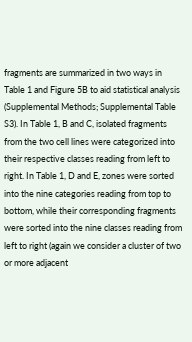fragments are summarized in two ways in Table 1 and Figure 5B to aid statistical analysis (Supplemental Methods; Supplemental Table S3). In Table 1, B and C, isolated fragments from the two cell lines were categorized into their respective classes reading from left to right. In Table 1, D and E, zones were sorted into the nine categories reading from top to bottom, while their corresponding fragments were sorted into the nine classes reading from left to right (again we consider a cluster of two or more adjacent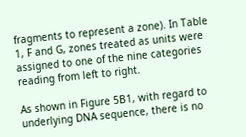fragments to represent a zone). In Table 1, F and G, zones treated as units were assigned to one of the nine categories reading from left to right.

As shown in Figure 5B1, with regard to underlying DNA sequence, there is no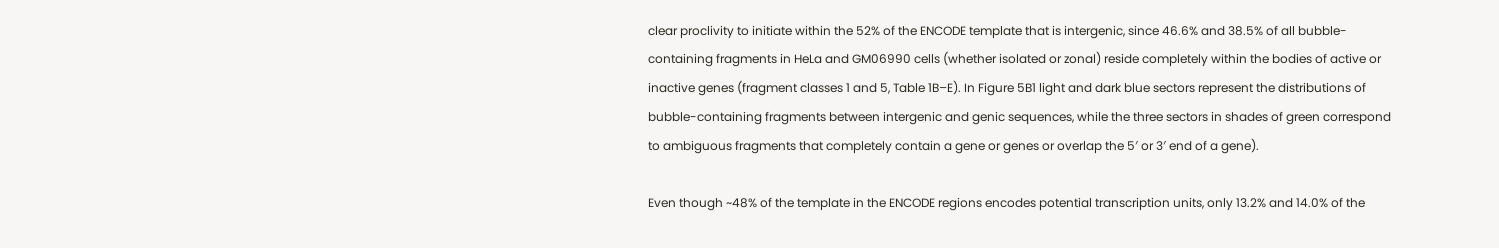clear proclivity to initiate within the 52% of the ENCODE template that is intergenic, since 46.6% and 38.5% of all bubble-containing fragments in HeLa and GM06990 cells (whether isolated or zonal) reside completely within the bodies of active or inactive genes (fragment classes 1 and 5, Table 1B–E). In Figure 5B1 light and dark blue sectors represent the distributions of bubble-containing fragments between intergenic and genic sequences, while the three sectors in shades of green correspond to ambiguous fragments that completely contain a gene or genes or overlap the 5′ or 3′ end of a gene).

Even though ~48% of the template in the ENCODE regions encodes potential transcription units, only 13.2% and 14.0% of the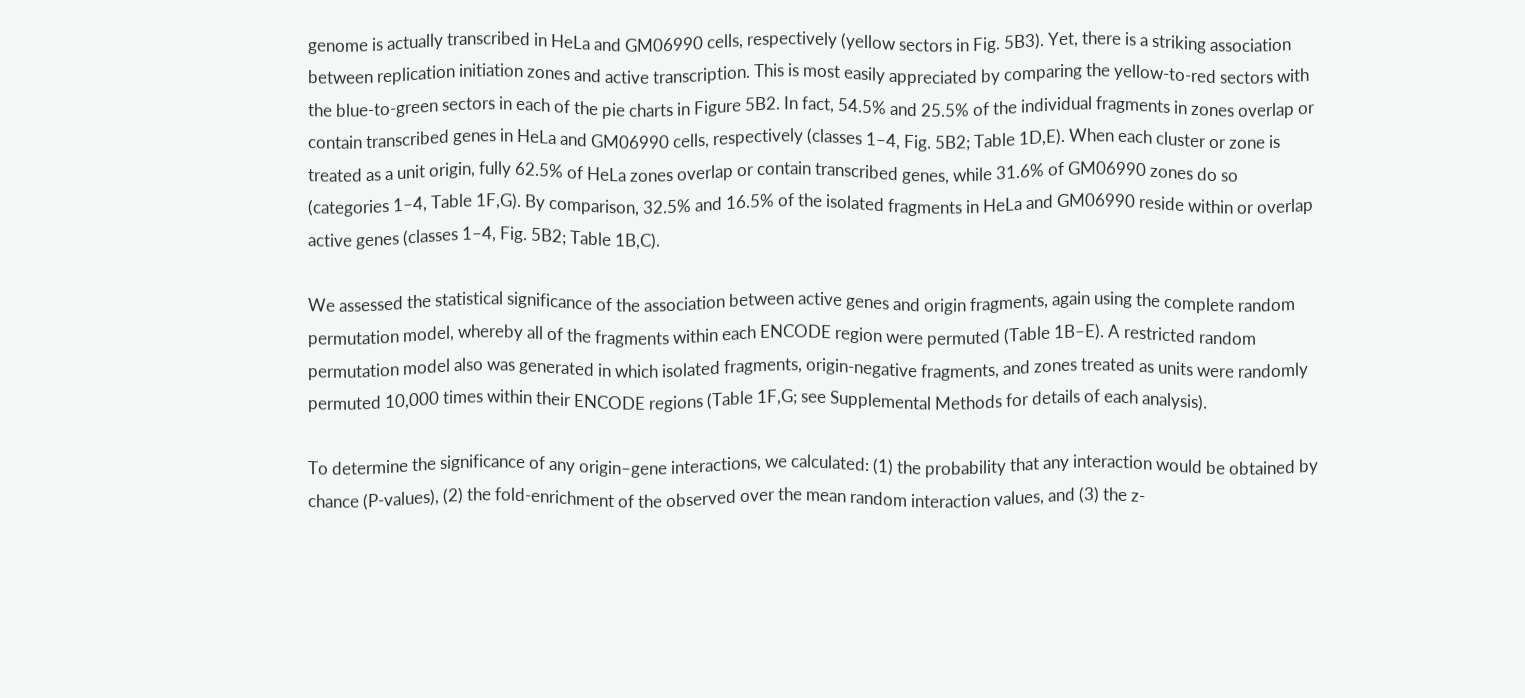genome is actually transcribed in HeLa and GM06990 cells, respectively (yellow sectors in Fig. 5B3). Yet, there is a striking association between replication initiation zones and active transcription. This is most easily appreciated by comparing the yellow-to-red sectors with the blue-to-green sectors in each of the pie charts in Figure 5B2. In fact, 54.5% and 25.5% of the individual fragments in zones overlap or contain transcribed genes in HeLa and GM06990 cells, respectively (classes 1–4, Fig. 5B2; Table 1D,E). When each cluster or zone is treated as a unit origin, fully 62.5% of HeLa zones overlap or contain transcribed genes, while 31.6% of GM06990 zones do so (categories 1–4, Table 1F,G). By comparison, 32.5% and 16.5% of the isolated fragments in HeLa and GM06990 reside within or overlap active genes (classes 1–4, Fig. 5B2; Table 1B,C).

We assessed the statistical significance of the association between active genes and origin fragments, again using the complete random permutation model, whereby all of the fragments within each ENCODE region were permuted (Table 1B–E). A restricted random permutation model also was generated in which isolated fragments, origin-negative fragments, and zones treated as units were randomly permuted 10,000 times within their ENCODE regions (Table 1F,G; see Supplemental Methods for details of each analysis).

To determine the significance of any origin–gene interactions, we calculated: (1) the probability that any interaction would be obtained by chance (P-values), (2) the fold-enrichment of the observed over the mean random interaction values, and (3) the z-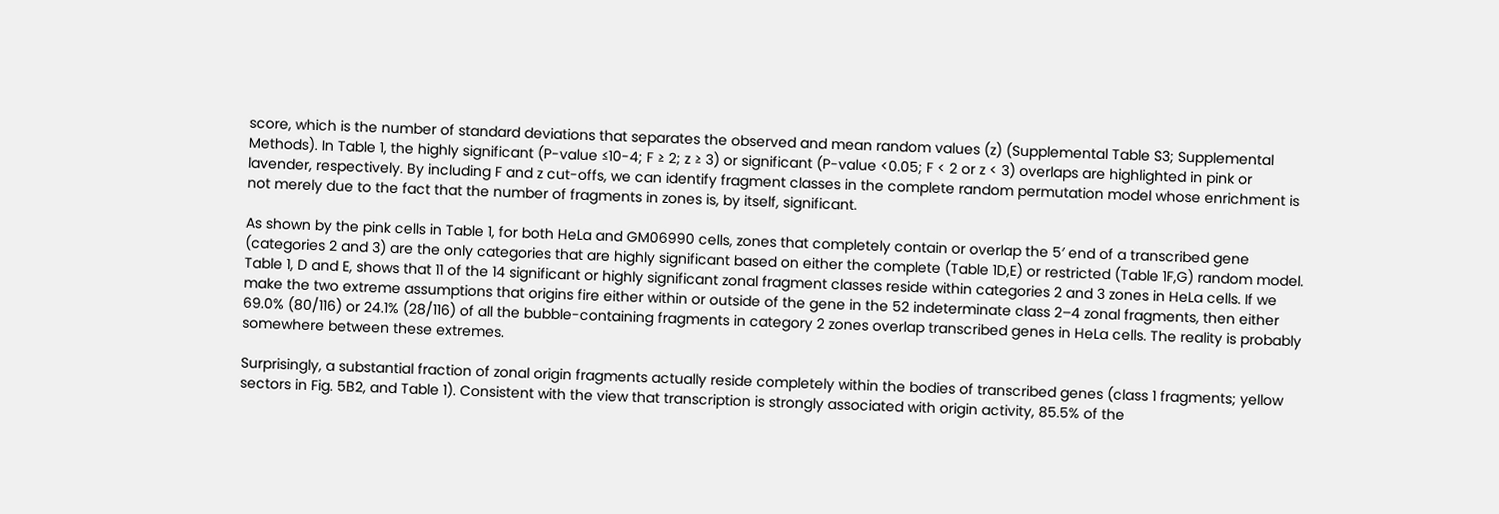score, which is the number of standard deviations that separates the observed and mean random values (z) (Supplemental Table S3; Supplemental Methods). In Table 1, the highly significant (P-value ≤10-4; F ≥ 2; z ≥ 3) or significant (P-value <0.05; F < 2 or z < 3) overlaps are highlighted in pink or lavender, respectively. By including F and z cut-offs, we can identify fragment classes in the complete random permutation model whose enrichment is not merely due to the fact that the number of fragments in zones is, by itself, significant.

As shown by the pink cells in Table 1, for both HeLa and GM06990 cells, zones that completely contain or overlap the 5′ end of a transcribed gene (categories 2 and 3) are the only categories that are highly significant based on either the complete (Table 1D,E) or restricted (Table 1F,G) random model. Table 1, D and E, shows that 11 of the 14 significant or highly significant zonal fragment classes reside within categories 2 and 3 zones in HeLa cells. If we make the two extreme assumptions that origins fire either within or outside of the gene in the 52 indeterminate class 2–4 zonal fragments, then either 69.0% (80/116) or 24.1% (28/116) of all the bubble-containing fragments in category 2 zones overlap transcribed genes in HeLa cells. The reality is probably somewhere between these extremes.

Surprisingly, a substantial fraction of zonal origin fragments actually reside completely within the bodies of transcribed genes (class 1 fragments; yellow sectors in Fig. 5B2, and Table 1). Consistent with the view that transcription is strongly associated with origin activity, 85.5% of the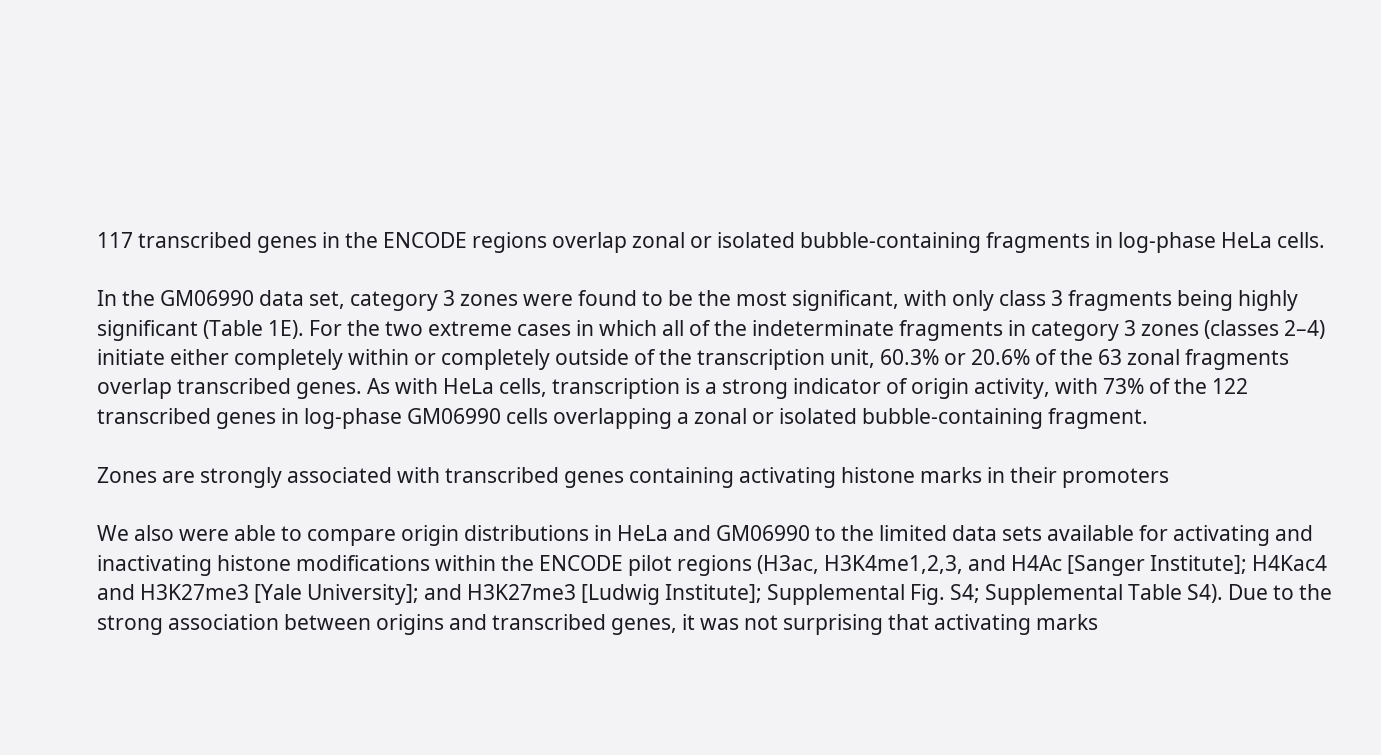117 transcribed genes in the ENCODE regions overlap zonal or isolated bubble-containing fragments in log-phase HeLa cells.

In the GM06990 data set, category 3 zones were found to be the most significant, with only class 3 fragments being highly significant (Table 1E). For the two extreme cases in which all of the indeterminate fragments in category 3 zones (classes 2–4) initiate either completely within or completely outside of the transcription unit, 60.3% or 20.6% of the 63 zonal fragments overlap transcribed genes. As with HeLa cells, transcription is a strong indicator of origin activity, with 73% of the 122 transcribed genes in log-phase GM06990 cells overlapping a zonal or isolated bubble-containing fragment.

Zones are strongly associated with transcribed genes containing activating histone marks in their promoters

We also were able to compare origin distributions in HeLa and GM06990 to the limited data sets available for activating and inactivating histone modifications within the ENCODE pilot regions (H3ac, H3K4me1,2,3, and H4Ac [Sanger Institute]; H4Kac4 and H3K27me3 [Yale University]; and H3K27me3 [Ludwig Institute]; Supplemental Fig. S4; Supplemental Table S4). Due to the strong association between origins and transcribed genes, it was not surprising that activating marks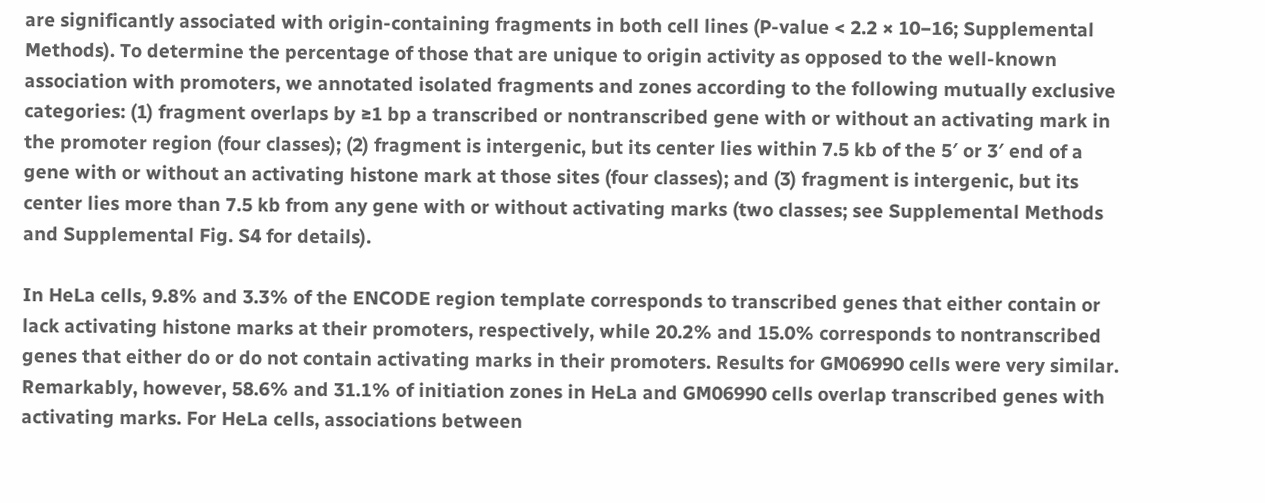are significantly associated with origin-containing fragments in both cell lines (P-value < 2.2 × 10−16; Supplemental Methods). To determine the percentage of those that are unique to origin activity as opposed to the well-known association with promoters, we annotated isolated fragments and zones according to the following mutually exclusive categories: (1) fragment overlaps by ≥1 bp a transcribed or nontranscribed gene with or without an activating mark in the promoter region (four classes); (2) fragment is intergenic, but its center lies within 7.5 kb of the 5′ or 3′ end of a gene with or without an activating histone mark at those sites (four classes); and (3) fragment is intergenic, but its center lies more than 7.5 kb from any gene with or without activating marks (two classes; see Supplemental Methods and Supplemental Fig. S4 for details).

In HeLa cells, 9.8% and 3.3% of the ENCODE region template corresponds to transcribed genes that either contain or lack activating histone marks at their promoters, respectively, while 20.2% and 15.0% corresponds to nontranscribed genes that either do or do not contain activating marks in their promoters. Results for GM06990 cells were very similar. Remarkably, however, 58.6% and 31.1% of initiation zones in HeLa and GM06990 cells overlap transcribed genes with activating marks. For HeLa cells, associations between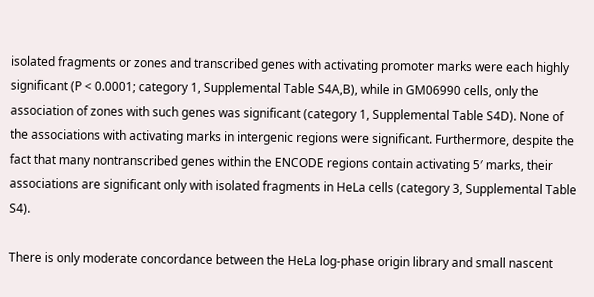isolated fragments or zones and transcribed genes with activating promoter marks were each highly significant (P < 0.0001; category 1, Supplemental Table S4A,B), while in GM06990 cells, only the association of zones with such genes was significant (category 1, Supplemental Table S4D). None of the associations with activating marks in intergenic regions were significant. Furthermore, despite the fact that many nontranscribed genes within the ENCODE regions contain activating 5′ marks, their associations are significant only with isolated fragments in HeLa cells (category 3, Supplemental Table S4).

There is only moderate concordance between the HeLa log-phase origin library and small nascent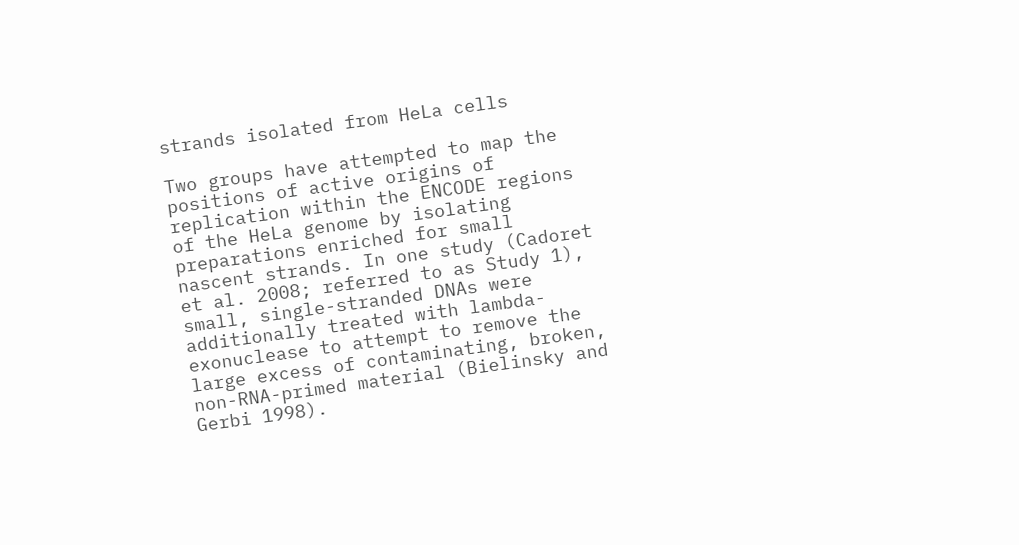strands isolated from HeLa cells

Two groups have attempted to map the positions of active origins of replication within the ENCODE regions of the HeLa genome by isolating preparations enriched for small nascent strands. In one study (Cadoret et al. 2008; referred to as Study 1), small, single-stranded DNAs were additionally treated with lambda-exonuclease to attempt to remove the large excess of contaminating, broken, non-RNA-primed material (Bielinsky and Gerbi 1998).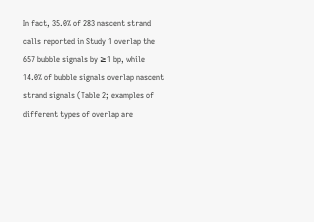In fact, 35.0% of 283 nascent strand calls reported in Study 1 overlap the 657 bubble signals by ≥1 bp, while 14.0% of bubble signals overlap nascent strand signals (Table 2; examples of different types of overlap are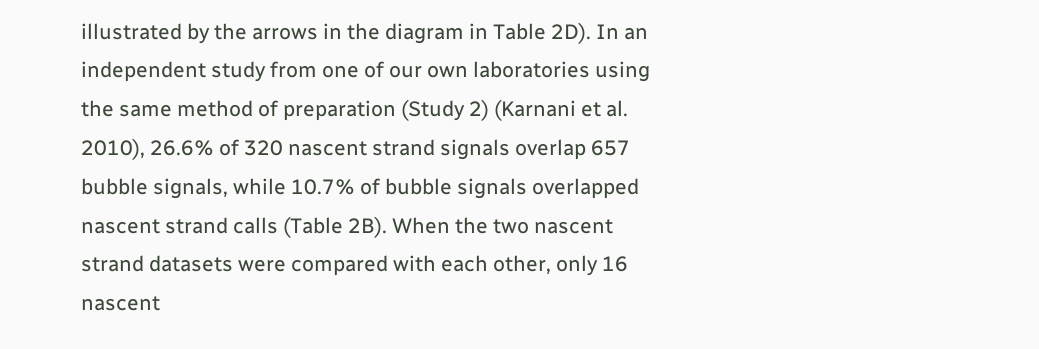illustrated by the arrows in the diagram in Table 2D). In an independent study from one of our own laboratories using the same method of preparation (Study 2) (Karnani et al. 2010), 26.6% of 320 nascent strand signals overlap 657 bubble signals, while 10.7% of bubble signals overlapped nascent strand calls (Table 2B). When the two nascent strand datasets were compared with each other, only 16 nascent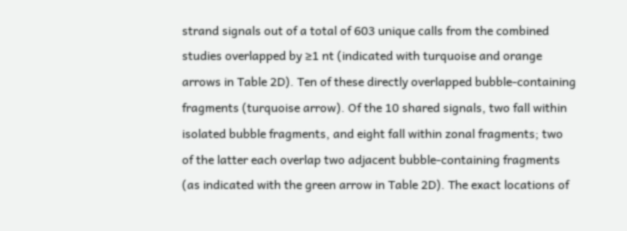strand signals out of a total of 603 unique calls from the combined studies overlapped by ≥1 nt (indicated with turquoise and orange arrows in Table 2D). Ten of these directly overlapped bubble-containing fragments (turquoise arrow). Of the 10 shared signals, two fall within isolated bubble fragments, and eight fall within zonal fragments; two of the latter each overlap two adjacent bubble-containing fragments (as indicated with the green arrow in Table 2D). The exact locations of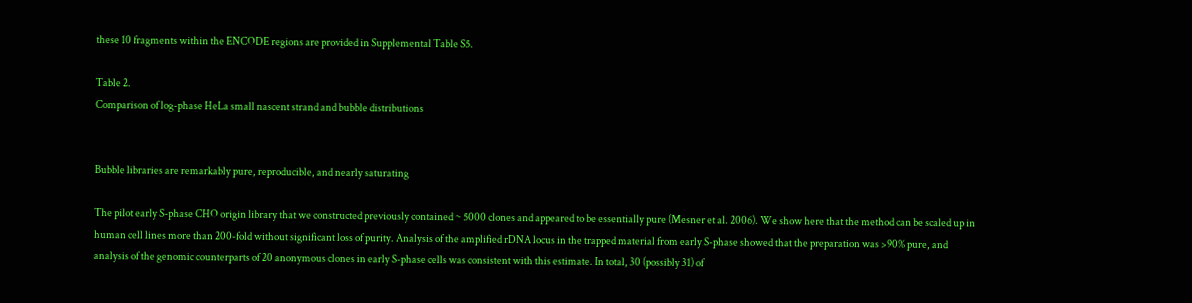these 10 fragments within the ENCODE regions are provided in Supplemental Table S5.

Table 2.
Comparison of log-phase HeLa small nascent strand and bubble distributions


Bubble libraries are remarkably pure, reproducible, and nearly saturating

The pilot early S-phase CHO origin library that we constructed previously contained ~ 5000 clones and appeared to be essentially pure (Mesner et al. 2006). We show here that the method can be scaled up in human cell lines more than 200-fold without significant loss of purity. Analysis of the amplified rDNA locus in the trapped material from early S-phase showed that the preparation was >90% pure, and analysis of the genomic counterparts of 20 anonymous clones in early S-phase cells was consistent with this estimate. In total, 30 (possibly 31) of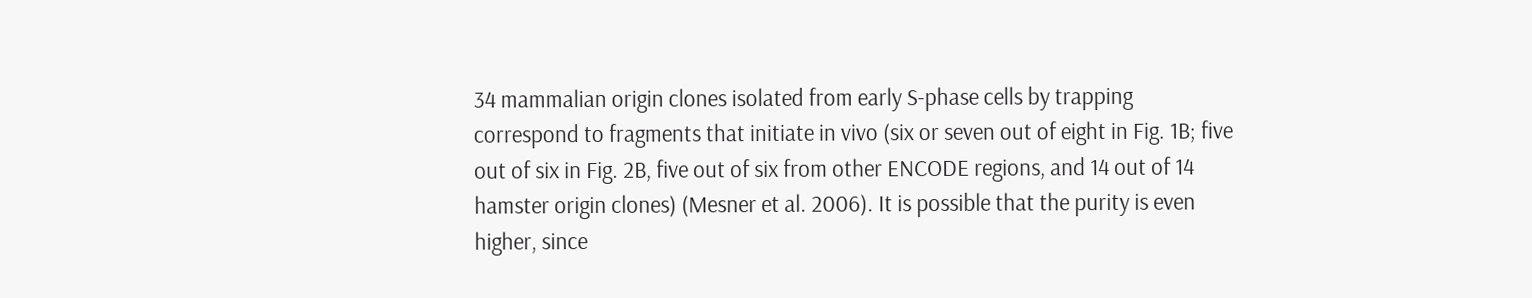34 mammalian origin clones isolated from early S-phase cells by trapping correspond to fragments that initiate in vivo (six or seven out of eight in Fig. 1B; five out of six in Fig. 2B, five out of six from other ENCODE regions, and 14 out of 14 hamster origin clones) (Mesner et al. 2006). It is possible that the purity is even higher, since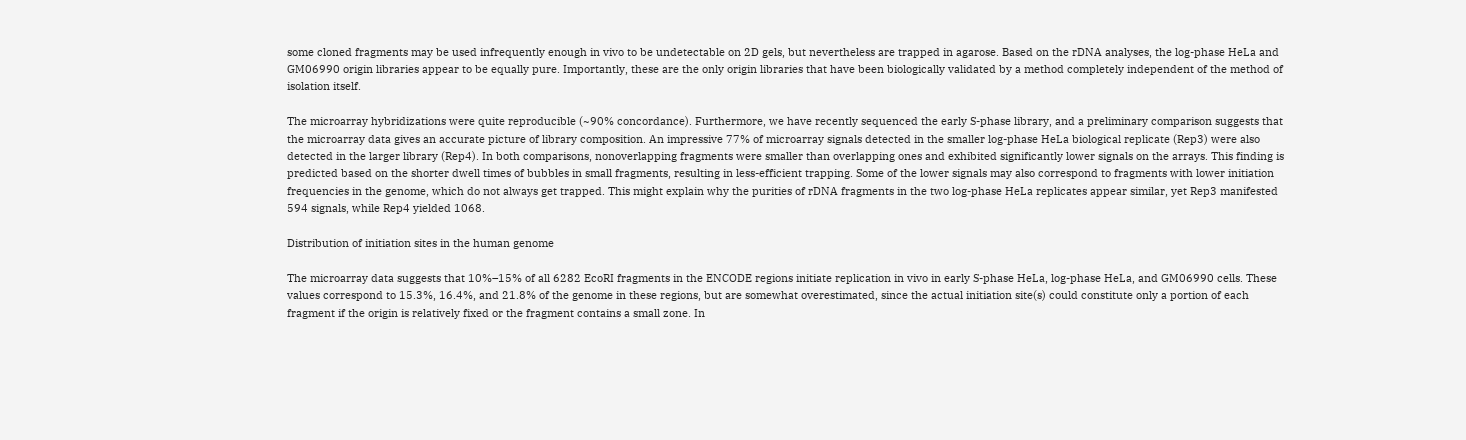some cloned fragments may be used infrequently enough in vivo to be undetectable on 2D gels, but nevertheless are trapped in agarose. Based on the rDNA analyses, the log-phase HeLa and GM06990 origin libraries appear to be equally pure. Importantly, these are the only origin libraries that have been biologically validated by a method completely independent of the method of isolation itself.

The microarray hybridizations were quite reproducible (~90% concordance). Furthermore, we have recently sequenced the early S-phase library, and a preliminary comparison suggests that the microarray data gives an accurate picture of library composition. An impressive 77% of microarray signals detected in the smaller log-phase HeLa biological replicate (Rep3) were also detected in the larger library (Rep4). In both comparisons, nonoverlapping fragments were smaller than overlapping ones and exhibited significantly lower signals on the arrays. This finding is predicted based on the shorter dwell times of bubbles in small fragments, resulting in less-efficient trapping. Some of the lower signals may also correspond to fragments with lower initiation frequencies in the genome, which do not always get trapped. This might explain why the purities of rDNA fragments in the two log-phase HeLa replicates appear similar, yet Rep3 manifested 594 signals, while Rep4 yielded 1068.

Distribution of initiation sites in the human genome

The microarray data suggests that 10%–15% of all 6282 EcoRI fragments in the ENCODE regions initiate replication in vivo in early S-phase HeLa, log-phase HeLa, and GM06990 cells. These values correspond to 15.3%, 16.4%, and 21.8% of the genome in these regions, but are somewhat overestimated, since the actual initiation site(s) could constitute only a portion of each fragment if the origin is relatively fixed or the fragment contains a small zone. In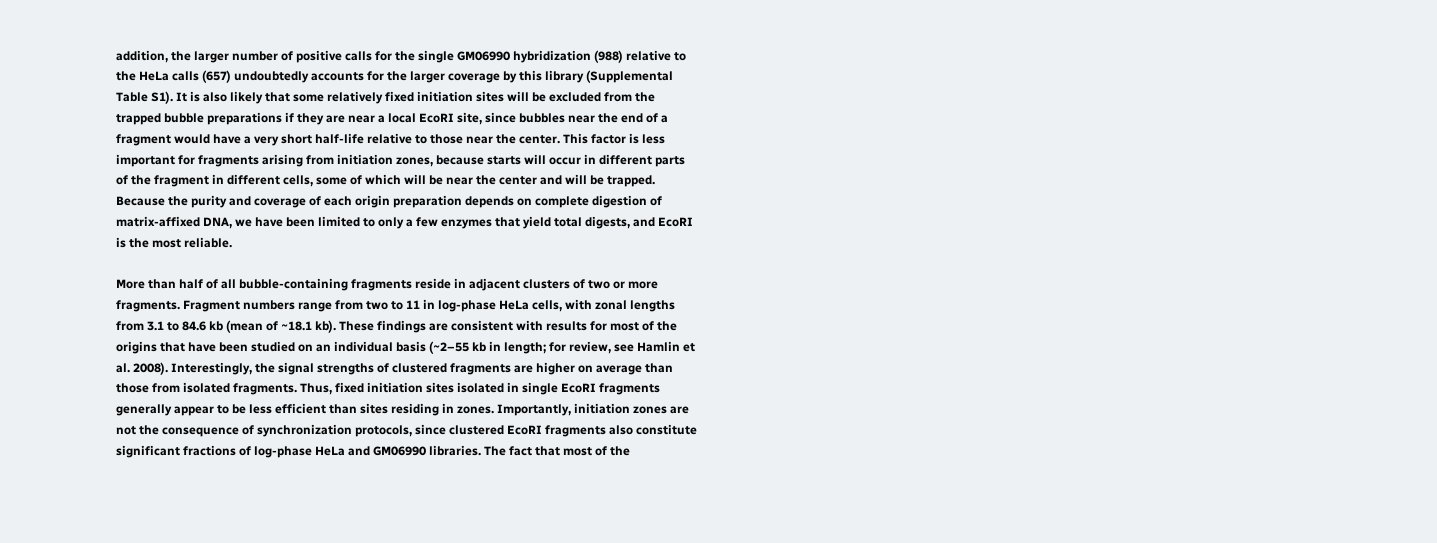addition, the larger number of positive calls for the single GM06990 hybridization (988) relative to the HeLa calls (657) undoubtedly accounts for the larger coverage by this library (Supplemental Table S1). It is also likely that some relatively fixed initiation sites will be excluded from the trapped bubble preparations if they are near a local EcoRI site, since bubbles near the end of a fragment would have a very short half-life relative to those near the center. This factor is less important for fragments arising from initiation zones, because starts will occur in different parts of the fragment in different cells, some of which will be near the center and will be trapped. Because the purity and coverage of each origin preparation depends on complete digestion of matrix-affixed DNA, we have been limited to only a few enzymes that yield total digests, and EcoRI is the most reliable.

More than half of all bubble-containing fragments reside in adjacent clusters of two or more fragments. Fragment numbers range from two to 11 in log-phase HeLa cells, with zonal lengths from 3.1 to 84.6 kb (mean of ~18.1 kb). These findings are consistent with results for most of the origins that have been studied on an individual basis (~2–55 kb in length; for review, see Hamlin et al. 2008). Interestingly, the signal strengths of clustered fragments are higher on average than those from isolated fragments. Thus, fixed initiation sites isolated in single EcoRI fragments generally appear to be less efficient than sites residing in zones. Importantly, initiation zones are not the consequence of synchronization protocols, since clustered EcoRI fragments also constitute significant fractions of log-phase HeLa and GM06990 libraries. The fact that most of the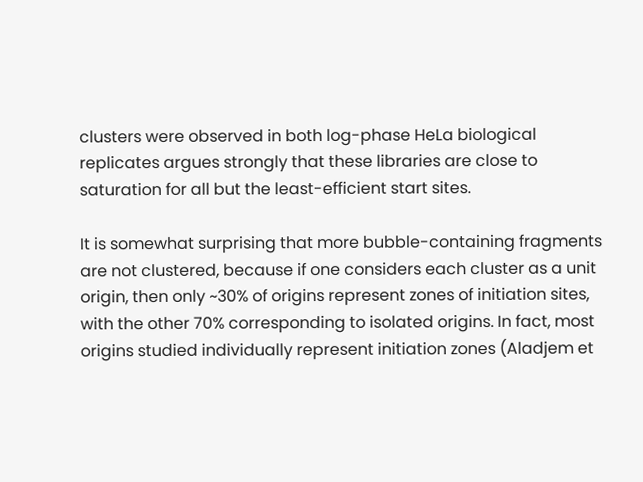clusters were observed in both log-phase HeLa biological replicates argues strongly that these libraries are close to saturation for all but the least-efficient start sites.

It is somewhat surprising that more bubble-containing fragments are not clustered, because if one considers each cluster as a unit origin, then only ~30% of origins represent zones of initiation sites, with the other 70% corresponding to isolated origins. In fact, most origins studied individually represent initiation zones (Aladjem et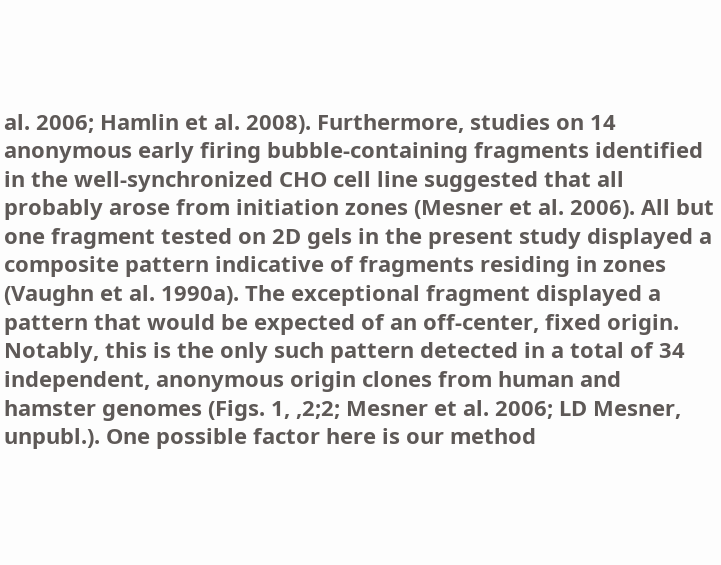al. 2006; Hamlin et al. 2008). Furthermore, studies on 14 anonymous early firing bubble-containing fragments identified in the well-synchronized CHO cell line suggested that all probably arose from initiation zones (Mesner et al. 2006). All but one fragment tested on 2D gels in the present study displayed a composite pattern indicative of fragments residing in zones (Vaughn et al. 1990a). The exceptional fragment displayed a pattern that would be expected of an off-center, fixed origin. Notably, this is the only such pattern detected in a total of 34 independent, anonymous origin clones from human and hamster genomes (Figs. 1, ,2;2; Mesner et al. 2006; LD Mesner, unpubl.). One possible factor here is our method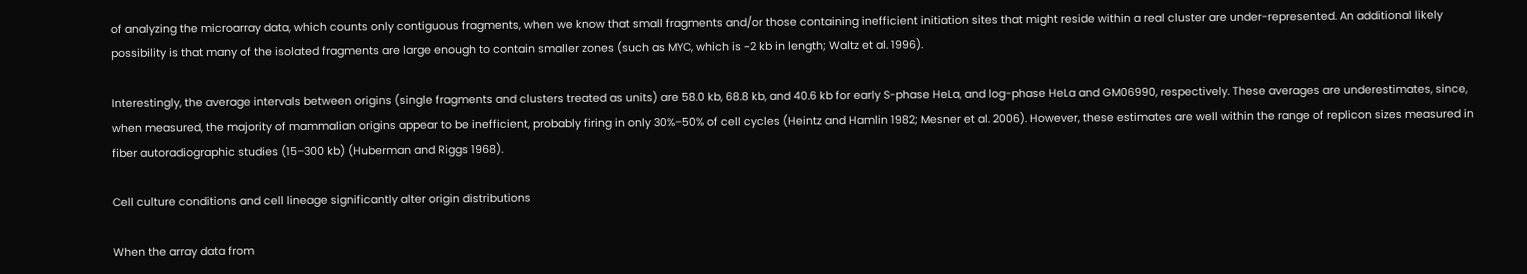of analyzing the microarray data, which counts only contiguous fragments, when we know that small fragments and/or those containing inefficient initiation sites that might reside within a real cluster are under-represented. An additional likely possibility is that many of the isolated fragments are large enough to contain smaller zones (such as MYC, which is ~2 kb in length; Waltz et al. 1996).

Interestingly, the average intervals between origins (single fragments and clusters treated as units) are 58.0 kb, 68.8 kb, and 40.6 kb for early S-phase HeLa, and log-phase HeLa and GM06990, respectively. These averages are underestimates, since, when measured, the majority of mammalian origins appear to be inefficient, probably firing in only 30%–50% of cell cycles (Heintz and Hamlin 1982; Mesner et al. 2006). However, these estimates are well within the range of replicon sizes measured in fiber autoradiographic studies (15–300 kb) (Huberman and Riggs 1968).

Cell culture conditions and cell lineage significantly alter origin distributions

When the array data from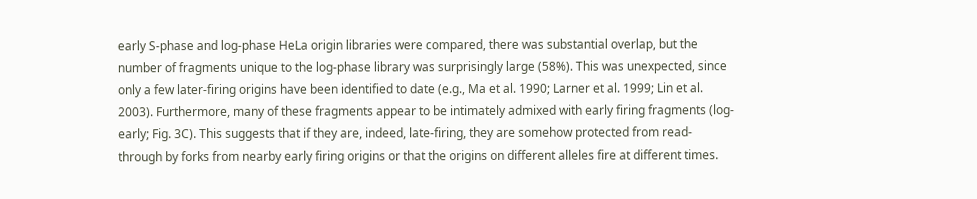early S-phase and log-phase HeLa origin libraries were compared, there was substantial overlap, but the number of fragments unique to the log-phase library was surprisingly large (58%). This was unexpected, since only a few later-firing origins have been identified to date (e.g., Ma et al. 1990; Larner et al. 1999; Lin et al. 2003). Furthermore, many of these fragments appear to be intimately admixed with early firing fragments (log-early; Fig. 3C). This suggests that if they are, indeed, late-firing, they are somehow protected from read-through by forks from nearby early firing origins or that the origins on different alleles fire at different times.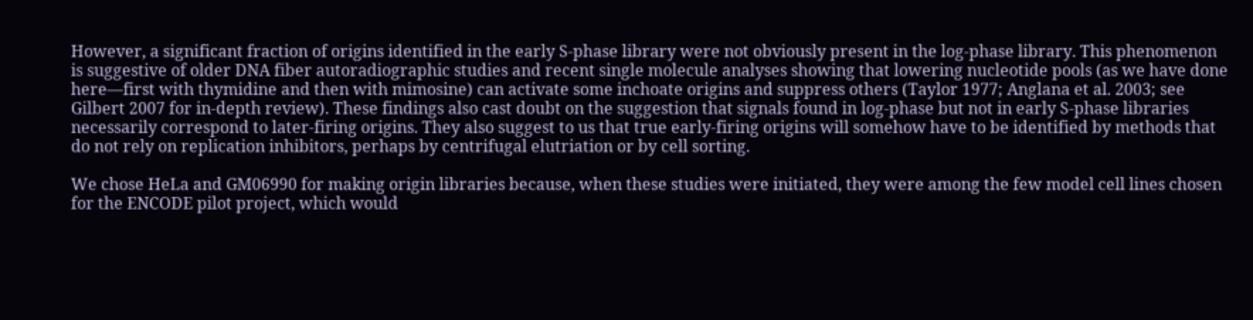However, a significant fraction of origins identified in the early S-phase library were not obviously present in the log-phase library. This phenomenon is suggestive of older DNA fiber autoradiographic studies and recent single molecule analyses showing that lowering nucleotide pools (as we have done here—first with thymidine and then with mimosine) can activate some inchoate origins and suppress others (Taylor 1977; Anglana et al. 2003; see Gilbert 2007 for in-depth review). These findings also cast doubt on the suggestion that signals found in log-phase but not in early S-phase libraries necessarily correspond to later-firing origins. They also suggest to us that true early-firing origins will somehow have to be identified by methods that do not rely on replication inhibitors, perhaps by centrifugal elutriation or by cell sorting.

We chose HeLa and GM06990 for making origin libraries because, when these studies were initiated, they were among the few model cell lines chosen for the ENCODE pilot project, which would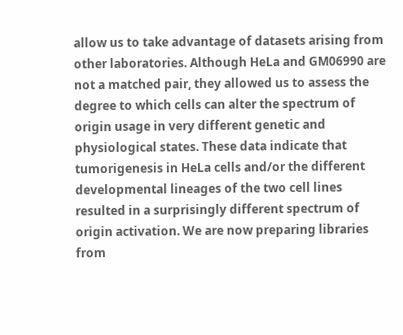allow us to take advantage of datasets arising from other laboratories. Although HeLa and GM06990 are not a matched pair, they allowed us to assess the degree to which cells can alter the spectrum of origin usage in very different genetic and physiological states. These data indicate that tumorigenesis in HeLa cells and/or the different developmental lineages of the two cell lines resulted in a surprisingly different spectrum of origin activation. We are now preparing libraries from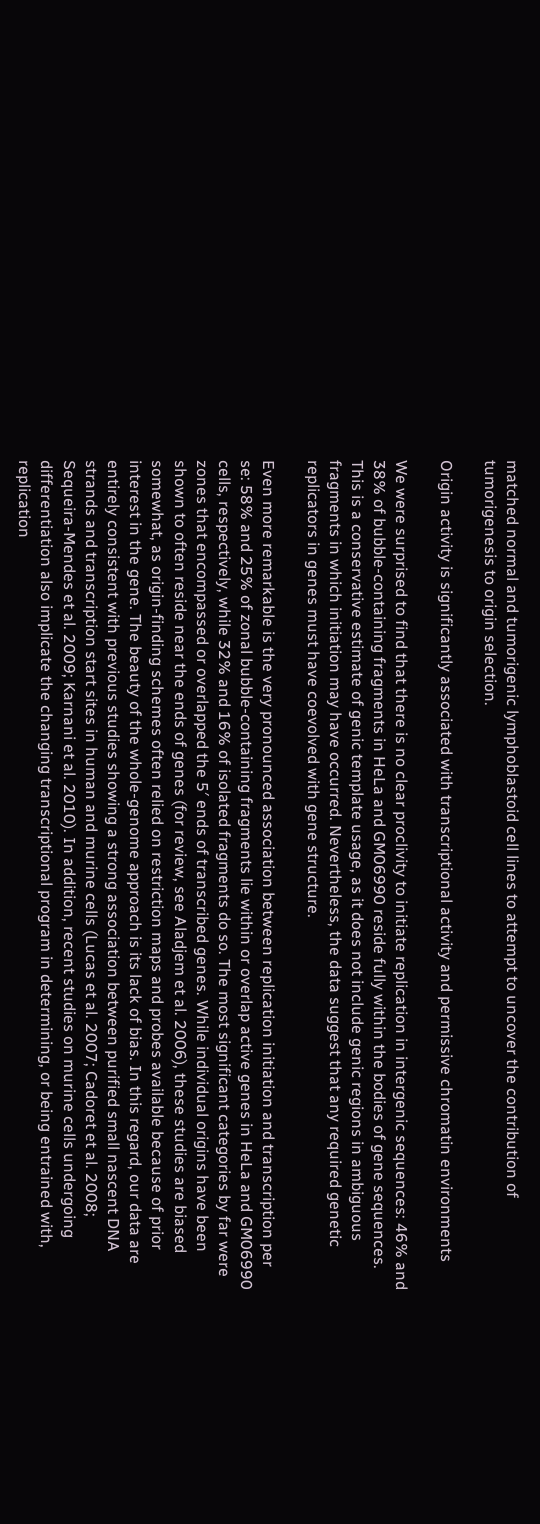matched normal and tumorigenic lymphoblastoid cell lines to attempt to uncover the contribution of tumorigenesis to origin selection.

Origin activity is significantly associated with transcriptional activity and permissive chromatin environments

We were surprised to find that there is no clear proclivity to initiate replication in intergenic sequences: 46% and 38% of bubble-containing fragments in HeLa and GM06990 reside fully within the bodies of gene sequences. This is a conservative estimate of genic template usage, as it does not include genic regions in ambiguous fragments in which initiation may have occurred. Nevertheless, the data suggest that any required genetic replicators in genes must have coevolved with gene structure.

Even more remarkable is the very pronounced association between replication initiation and transcription per se: 58% and 25% of zonal bubble-containing fragments lie within or overlap active genes in HeLa and GM06990 cells, respectively, while 32% and 16% of isolated fragments do so. The most significant categories by far were zones that encompassed or overlapped the 5′ ends of transcribed genes. While individual origins have been shown to often reside near the ends of genes (for review, see Aladjem et al. 2006), these studies are biased somewhat, as origin-finding schemes often relied on restriction maps and probes available because of prior interest in the gene. The beauty of the whole-genome approach is its lack of bias. In this regard, our data are entirely consistent with previous studies showing a strong association between purified small nascent DNA strands and transcription start sites in human and murine cells (Lucas et al. 2007; Cadoret et al. 2008; Sequeira-Mendes et al. 2009; Karnani et al. 2010). In addition, recent studies on murine cells undergoing differentiation also implicate the changing transcriptional program in determining, or being entrained with, replication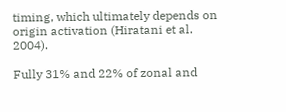timing, which ultimately depends on origin activation (Hiratani et al. 2004).

Fully 31% and 22% of zonal and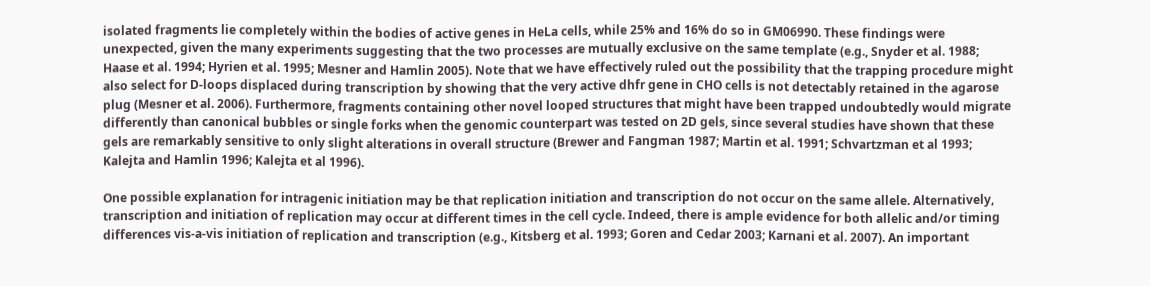isolated fragments lie completely within the bodies of active genes in HeLa cells, while 25% and 16% do so in GM06990. These findings were unexpected, given the many experiments suggesting that the two processes are mutually exclusive on the same template (e.g., Snyder et al. 1988; Haase et al. 1994; Hyrien et al. 1995; Mesner and Hamlin 2005). Note that we have effectively ruled out the possibility that the trapping procedure might also select for D-loops displaced during transcription by showing that the very active dhfr gene in CHO cells is not detectably retained in the agarose plug (Mesner et al. 2006). Furthermore, fragments containing other novel looped structures that might have been trapped undoubtedly would migrate differently than canonical bubbles or single forks when the genomic counterpart was tested on 2D gels, since several studies have shown that these gels are remarkably sensitive to only slight alterations in overall structure (Brewer and Fangman 1987; Martin et al. 1991; Schvartzman et al 1993; Kalejta and Hamlin 1996; Kalejta et al 1996).

One possible explanation for intragenic initiation may be that replication initiation and transcription do not occur on the same allele. Alternatively, transcription and initiation of replication may occur at different times in the cell cycle. Indeed, there is ample evidence for both allelic and/or timing differences vis-a-vis initiation of replication and transcription (e.g., Kitsberg et al. 1993; Goren and Cedar 2003; Karnani et al. 2007). An important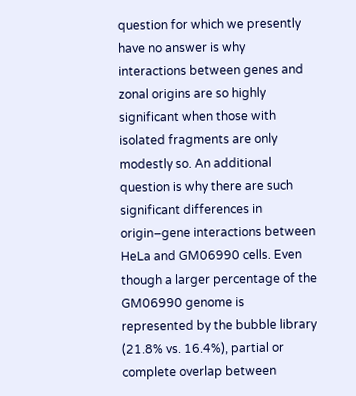question for which we presently have no answer is why interactions between genes and zonal origins are so highly significant when those with isolated fragments are only modestly so. An additional question is why there are such significant differences in origin–gene interactions between HeLa and GM06990 cells. Even though a larger percentage of the GM06990 genome is represented by the bubble library (21.8% vs. 16.4%), partial or complete overlap between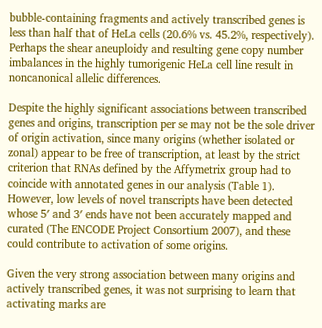bubble-containing fragments and actively transcribed genes is less than half that of HeLa cells (20.6% vs. 45.2%, respectively). Perhaps the shear aneuploidy and resulting gene copy number imbalances in the highly tumorigenic HeLa cell line result in noncanonical allelic differences.

Despite the highly significant associations between transcribed genes and origins, transcription per se may not be the sole driver of origin activation, since many origins (whether isolated or zonal) appear to be free of transcription, at least by the strict criterion that RNAs defined by the Affymetrix group had to coincide with annotated genes in our analysis (Table 1). However, low levels of novel transcripts have been detected whose 5′ and 3′ ends have not been accurately mapped and curated (The ENCODE Project Consortium 2007), and these could contribute to activation of some origins.

Given the very strong association between many origins and actively transcribed genes, it was not surprising to learn that activating marks are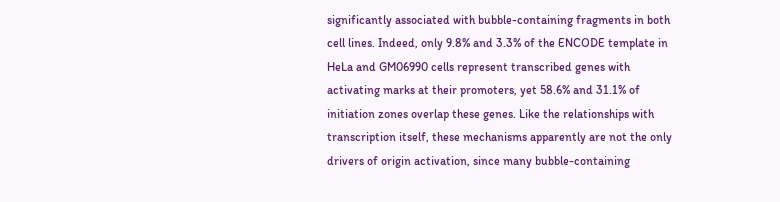significantly associated with bubble-containing fragments in both cell lines. Indeed, only 9.8% and 3.3% of the ENCODE template in HeLa and GM06990 cells represent transcribed genes with activating marks at their promoters, yet 58.6% and 31.1% of initiation zones overlap these genes. Like the relationships with transcription itself, these mechanisms apparently are not the only drivers of origin activation, since many bubble-containing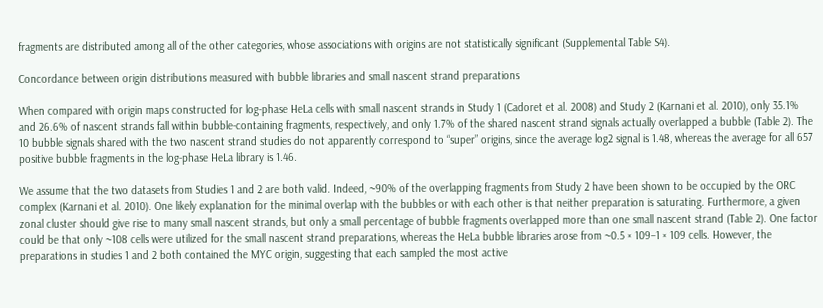fragments are distributed among all of the other categories, whose associations with origins are not statistically significant (Supplemental Table S4).

Concordance between origin distributions measured with bubble libraries and small nascent strand preparations

When compared with origin maps constructed for log-phase HeLa cells with small nascent strands in Study 1 (Cadoret et al. 2008) and Study 2 (Karnani et al. 2010), only 35.1% and 26.6% of nascent strands fall within bubble-containing fragments, respectively, and only 1.7% of the shared nascent strand signals actually overlapped a bubble (Table 2). The 10 bubble signals shared with the two nascent strand studies do not apparently correspond to “super” origins, since the average log2 signal is 1.48, whereas the average for all 657 positive bubble fragments in the log-phase HeLa library is 1.46.

We assume that the two datasets from Studies 1 and 2 are both valid. Indeed, ~90% of the overlapping fragments from Study 2 have been shown to be occupied by the ORC complex (Karnani et al. 2010). One likely explanation for the minimal overlap with the bubbles or with each other is that neither preparation is saturating. Furthermore, a given zonal cluster should give rise to many small nascent strands, but only a small percentage of bubble fragments overlapped more than one small nascent strand (Table 2). One factor could be that only ~108 cells were utilized for the small nascent strand preparations, whereas the HeLa bubble libraries arose from ~0.5 × 109–1 × 109 cells. However, the preparations in studies 1 and 2 both contained the MYC origin, suggesting that each sampled the most active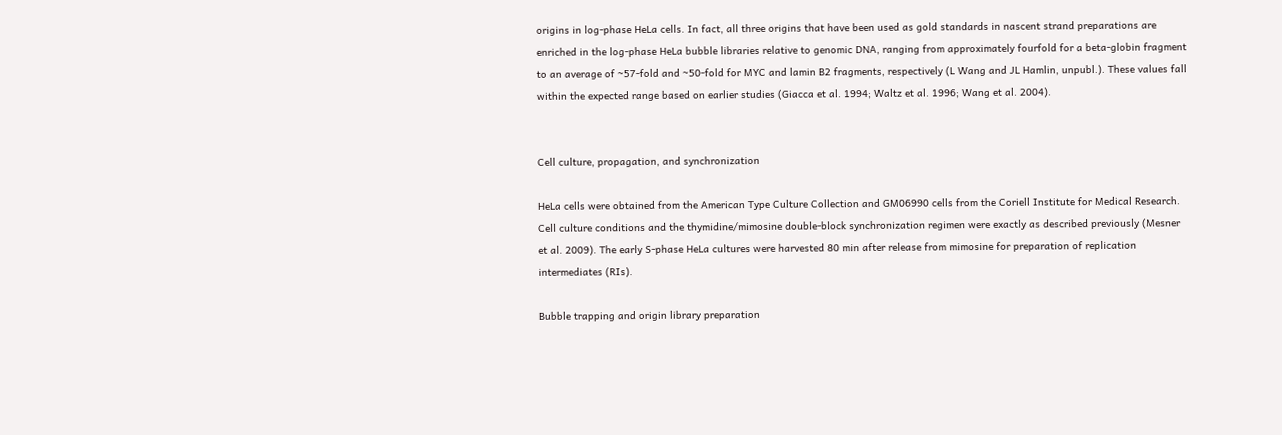origins in log-phase HeLa cells. In fact, all three origins that have been used as gold standards in nascent strand preparations are enriched in the log-phase HeLa bubble libraries relative to genomic DNA, ranging from approximately fourfold for a beta-globin fragment to an average of ~57-fold and ~50-fold for MYC and lamin B2 fragments, respectively (L Wang and JL Hamlin, unpubl.). These values fall within the expected range based on earlier studies (Giacca et al. 1994; Waltz et al. 1996; Wang et al. 2004).


Cell culture, propagation, and synchronization

HeLa cells were obtained from the American Type Culture Collection and GM06990 cells from the Coriell Institute for Medical Research. Cell culture conditions and the thymidine/mimosine double-block synchronization regimen were exactly as described previously (Mesner et al. 2009). The early S-phase HeLa cultures were harvested 80 min after release from mimosine for preparation of replication intermediates (RIs).

Bubble trapping and origin library preparation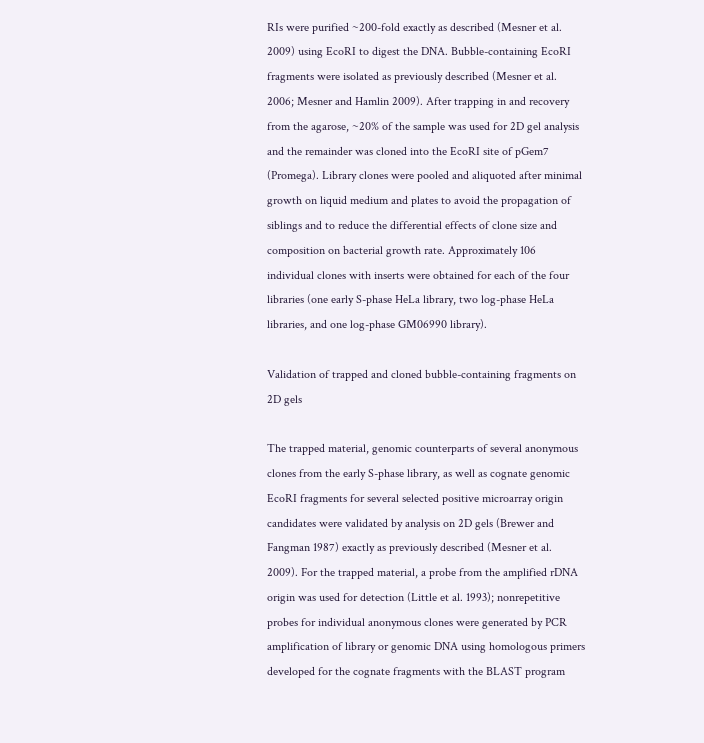RIs were purified ~200-fold exactly as described (Mesner et al. 2009) using EcoRI to digest the DNA. Bubble-containing EcoRI fragments were isolated as previously described (Mesner et al. 2006; Mesner and Hamlin 2009). After trapping in and recovery from the agarose, ~20% of the sample was used for 2D gel analysis and the remainder was cloned into the EcoRI site of pGem7 (Promega). Library clones were pooled and aliquoted after minimal growth on liquid medium and plates to avoid the propagation of siblings and to reduce the differential effects of clone size and composition on bacterial growth rate. Approximately 106 individual clones with inserts were obtained for each of the four libraries (one early S-phase HeLa library, two log-phase HeLa libraries, and one log-phase GM06990 library).

Validation of trapped and cloned bubble-containing fragments on 2D gels

The trapped material, genomic counterparts of several anonymous clones from the early S-phase library, as well as cognate genomic EcoRI fragments for several selected positive microarray origin candidates were validated by analysis on 2D gels (Brewer and Fangman 1987) exactly as previously described (Mesner et al. 2009). For the trapped material, a probe from the amplified rDNA origin was used for detection (Little et al. 1993); nonrepetitive probes for individual anonymous clones were generated by PCR amplification of library or genomic DNA using homologous primers developed for the cognate fragments with the BLAST program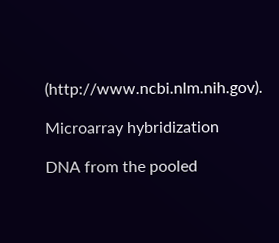(http://www.ncbi.nlm.nih.gov).

Microarray hybridization

DNA from the pooled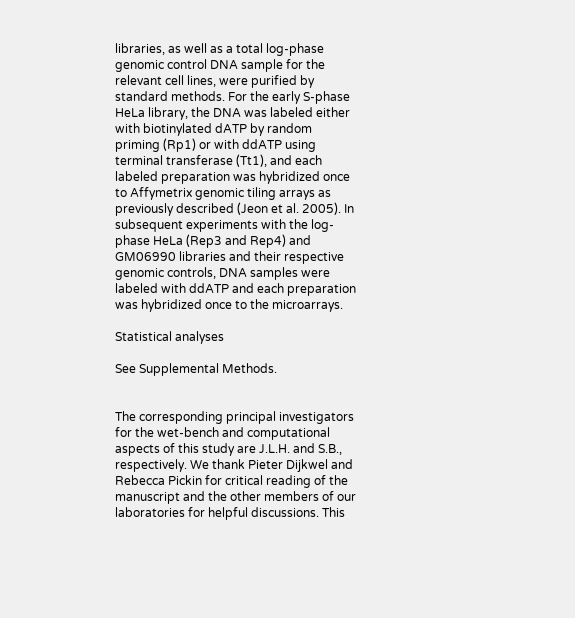libraries, as well as a total log-phase genomic control DNA sample for the relevant cell lines, were purified by standard methods. For the early S-phase HeLa library, the DNA was labeled either with biotinylated dATP by random priming (Rp1) or with ddATP using terminal transferase (Tt1), and each labeled preparation was hybridized once to Affymetrix genomic tiling arrays as previously described (Jeon et al. 2005). In subsequent experiments with the log-phase HeLa (Rep3 and Rep4) and GM06990 libraries and their respective genomic controls, DNA samples were labeled with ddATP and each preparation was hybridized once to the microarrays.

Statistical analyses

See Supplemental Methods.


The corresponding principal investigators for the wet-bench and computational aspects of this study are J.L.H. and S.B., respectively. We thank Pieter Dijkwel and Rebecca Pickin for critical reading of the manuscript and the other members of our laboratories for helpful discussions. This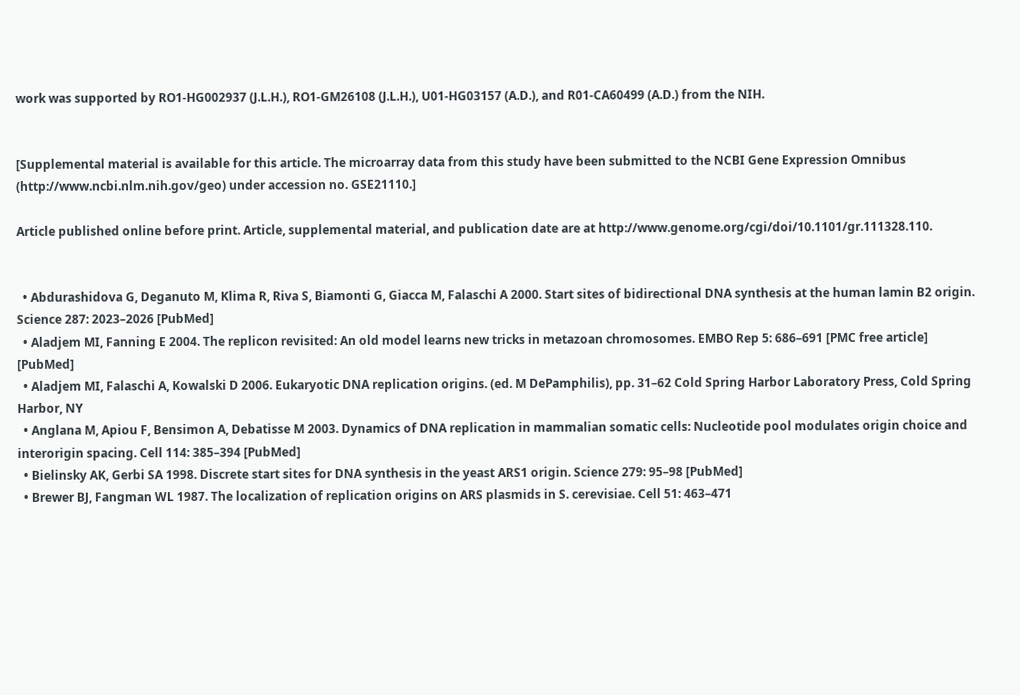work was supported by RO1-HG002937 (J.L.H.), RO1-GM26108 (J.L.H.), U01-HG03157 (A.D.), and R01-CA60499 (A.D.) from the NIH.


[Supplemental material is available for this article. The microarray data from this study have been submitted to the NCBI Gene Expression Omnibus (http://www.ncbi.nlm.nih.gov/geo) under accession no. GSE21110.]

Article published online before print. Article, supplemental material, and publication date are at http://www.genome.org/cgi/doi/10.1101/gr.111328.110.


  • Abdurashidova G, Deganuto M, Klima R, Riva S, Biamonti G, Giacca M, Falaschi A 2000. Start sites of bidirectional DNA synthesis at the human lamin B2 origin. Science 287: 2023–2026 [PubMed]
  • Aladjem MI, Fanning E 2004. The replicon revisited: An old model learns new tricks in metazoan chromosomes. EMBO Rep 5: 686–691 [PMC free article] [PubMed]
  • Aladjem MI, Falaschi A, Kowalski D 2006. Eukaryotic DNA replication origins. (ed. M DePamphilis), pp. 31–62 Cold Spring Harbor Laboratory Press, Cold Spring Harbor, NY
  • Anglana M, Apiou F, Bensimon A, Debatisse M 2003. Dynamics of DNA replication in mammalian somatic cells: Nucleotide pool modulates origin choice and interorigin spacing. Cell 114: 385–394 [PubMed]
  • Bielinsky AK, Gerbi SA 1998. Discrete start sites for DNA synthesis in the yeast ARS1 origin. Science 279: 95–98 [PubMed]
  • Brewer BJ, Fangman WL 1987. The localization of replication origins on ARS plasmids in S. cerevisiae. Cell 51: 463–471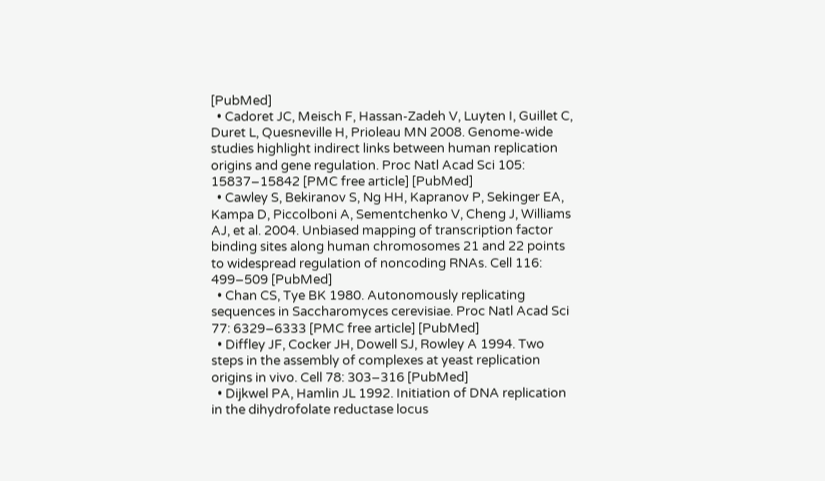[PubMed]
  • Cadoret JC, Meisch F, Hassan-Zadeh V, Luyten I, Guillet C, Duret L, Quesneville H, Prioleau MN 2008. Genome-wide studies highlight indirect links between human replication origins and gene regulation. Proc Natl Acad Sci 105: 15837–15842 [PMC free article] [PubMed]
  • Cawley S, Bekiranov S, Ng HH, Kapranov P, Sekinger EA, Kampa D, Piccolboni A, Sementchenko V, Cheng J, Williams AJ, et al. 2004. Unbiased mapping of transcription factor binding sites along human chromosomes 21 and 22 points to widespread regulation of noncoding RNAs. Cell 116: 499–509 [PubMed]
  • Chan CS, Tye BK 1980. Autonomously replicating sequences in Saccharomyces cerevisiae. Proc Natl Acad Sci 77: 6329–6333 [PMC free article] [PubMed]
  • Diffley JF, Cocker JH, Dowell SJ, Rowley A 1994. Two steps in the assembly of complexes at yeast replication origins in vivo. Cell 78: 303–316 [PubMed]
  • Dijkwel PA, Hamlin JL 1992. Initiation of DNA replication in the dihydrofolate reductase locus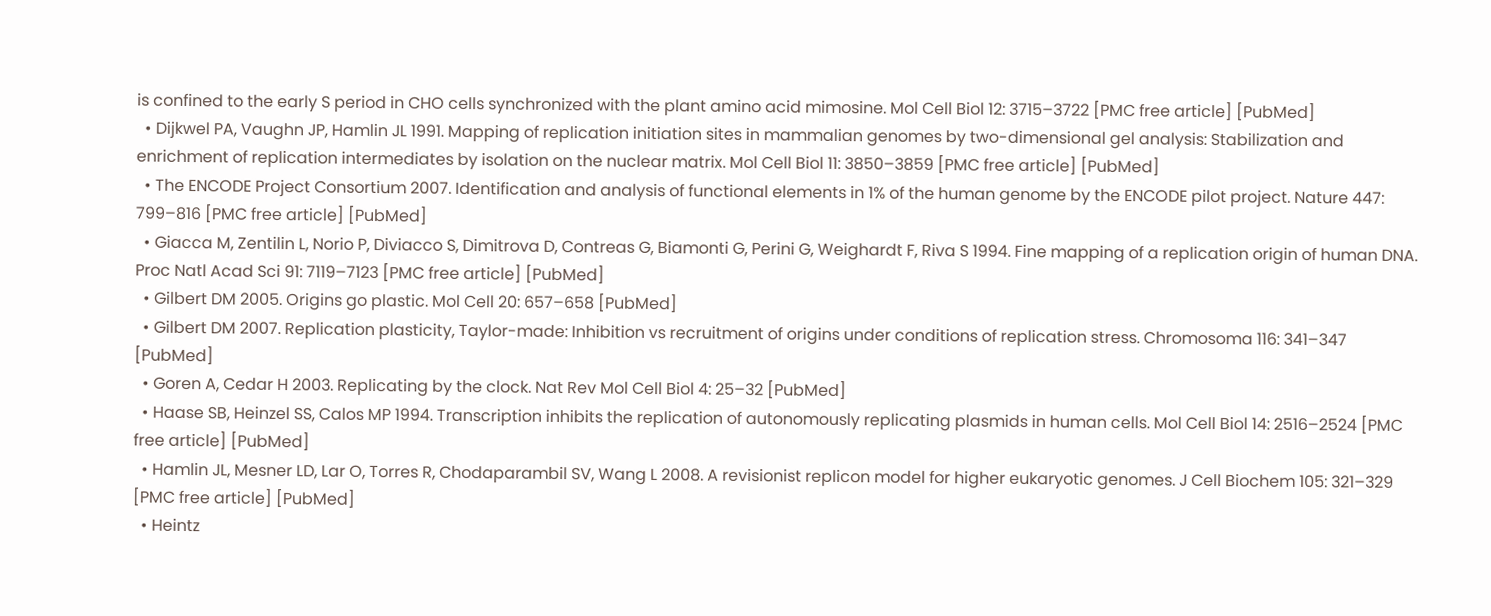is confined to the early S period in CHO cells synchronized with the plant amino acid mimosine. Mol Cell Biol 12: 3715–3722 [PMC free article] [PubMed]
  • Dijkwel PA, Vaughn JP, Hamlin JL 1991. Mapping of replication initiation sites in mammalian genomes by two-dimensional gel analysis: Stabilization and enrichment of replication intermediates by isolation on the nuclear matrix. Mol Cell Biol 11: 3850–3859 [PMC free article] [PubMed]
  • The ENCODE Project Consortium 2007. Identification and analysis of functional elements in 1% of the human genome by the ENCODE pilot project. Nature 447: 799–816 [PMC free article] [PubMed]
  • Giacca M, Zentilin L, Norio P, Diviacco S, Dimitrova D, Contreas G, Biamonti G, Perini G, Weighardt F, Riva S 1994. Fine mapping of a replication origin of human DNA. Proc Natl Acad Sci 91: 7119–7123 [PMC free article] [PubMed]
  • Gilbert DM 2005. Origins go plastic. Mol Cell 20: 657–658 [PubMed]
  • Gilbert DM 2007. Replication plasticity, Taylor-made: Inhibition vs recruitment of origins under conditions of replication stress. Chromosoma 116: 341–347 [PubMed]
  • Goren A, Cedar H 2003. Replicating by the clock. Nat Rev Mol Cell Biol 4: 25–32 [PubMed]
  • Haase SB, Heinzel SS, Calos MP 1994. Transcription inhibits the replication of autonomously replicating plasmids in human cells. Mol Cell Biol 14: 2516–2524 [PMC free article] [PubMed]
  • Hamlin JL, Mesner LD, Lar O, Torres R, Chodaparambil SV, Wang L 2008. A revisionist replicon model for higher eukaryotic genomes. J Cell Biochem 105: 321–329 [PMC free article] [PubMed]
  • Heintz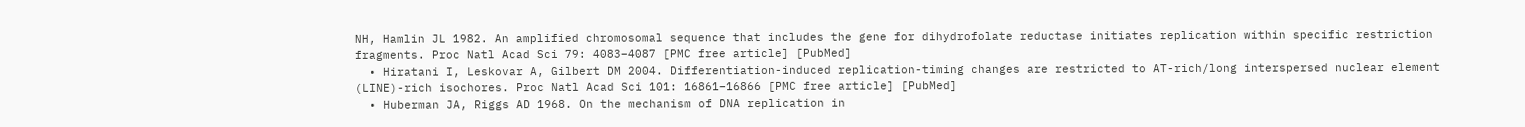NH, Hamlin JL 1982. An amplified chromosomal sequence that includes the gene for dihydrofolate reductase initiates replication within specific restriction fragments. Proc Natl Acad Sci 79: 4083–4087 [PMC free article] [PubMed]
  • Hiratani I, Leskovar A, Gilbert DM 2004. Differentiation-induced replication-timing changes are restricted to AT-rich/long interspersed nuclear element (LINE)-rich isochores. Proc Natl Acad Sci 101: 16861–16866 [PMC free article] [PubMed]
  • Huberman JA, Riggs AD 1968. On the mechanism of DNA replication in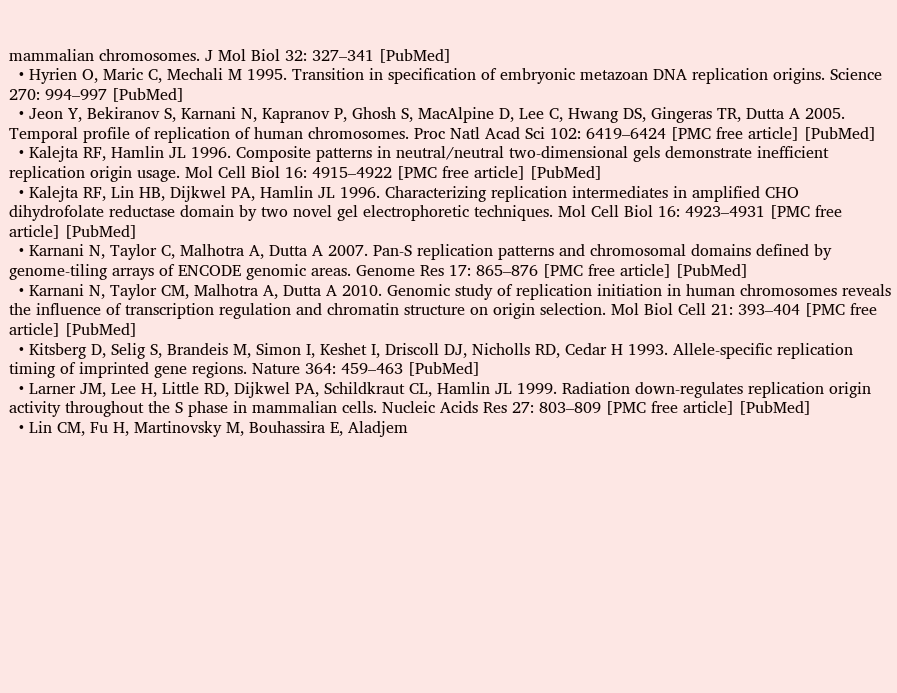mammalian chromosomes. J Mol Biol 32: 327–341 [PubMed]
  • Hyrien O, Maric C, Mechali M 1995. Transition in specification of embryonic metazoan DNA replication origins. Science 270: 994–997 [PubMed]
  • Jeon Y, Bekiranov S, Karnani N, Kapranov P, Ghosh S, MacAlpine D, Lee C, Hwang DS, Gingeras TR, Dutta A 2005. Temporal profile of replication of human chromosomes. Proc Natl Acad Sci 102: 6419–6424 [PMC free article] [PubMed]
  • Kalejta RF, Hamlin JL 1996. Composite patterns in neutral/neutral two-dimensional gels demonstrate inefficient replication origin usage. Mol Cell Biol 16: 4915–4922 [PMC free article] [PubMed]
  • Kalejta RF, Lin HB, Dijkwel PA, Hamlin JL 1996. Characterizing replication intermediates in amplified CHO dihydrofolate reductase domain by two novel gel electrophoretic techniques. Mol Cell Biol 16: 4923–4931 [PMC free article] [PubMed]
  • Karnani N, Taylor C, Malhotra A, Dutta A 2007. Pan-S replication patterns and chromosomal domains defined by genome-tiling arrays of ENCODE genomic areas. Genome Res 17: 865–876 [PMC free article] [PubMed]
  • Karnani N, Taylor CM, Malhotra A, Dutta A 2010. Genomic study of replication initiation in human chromosomes reveals the influence of transcription regulation and chromatin structure on origin selection. Mol Biol Cell 21: 393–404 [PMC free article] [PubMed]
  • Kitsberg D, Selig S, Brandeis M, Simon I, Keshet I, Driscoll DJ, Nicholls RD, Cedar H 1993. Allele-specific replication timing of imprinted gene regions. Nature 364: 459–463 [PubMed]
  • Larner JM, Lee H, Little RD, Dijkwel PA, Schildkraut CL, Hamlin JL 1999. Radiation down-regulates replication origin activity throughout the S phase in mammalian cells. Nucleic Acids Res 27: 803–809 [PMC free article] [PubMed]
  • Lin CM, Fu H, Martinovsky M, Bouhassira E, Aladjem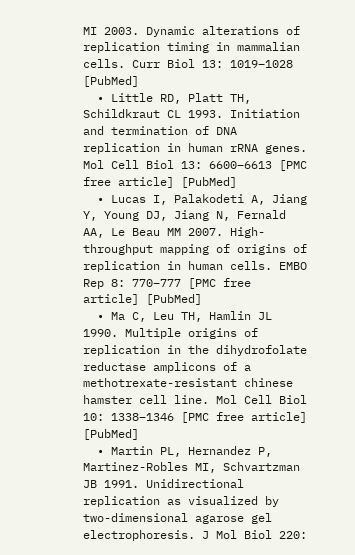MI 2003. Dynamic alterations of replication timing in mammalian cells. Curr Biol 13: 1019–1028 [PubMed]
  • Little RD, Platt TH, Schildkraut CL 1993. Initiation and termination of DNA replication in human rRNA genes. Mol Cell Biol 13: 6600–6613 [PMC free article] [PubMed]
  • Lucas I, Palakodeti A, Jiang Y, Young DJ, Jiang N, Fernald AA, Le Beau MM 2007. High-throughput mapping of origins of replication in human cells. EMBO Rep 8: 770–777 [PMC free article] [PubMed]
  • Ma C, Leu TH, Hamlin JL 1990. Multiple origins of replication in the dihydrofolate reductase amplicons of a methotrexate-resistant chinese hamster cell line. Mol Cell Biol 10: 1338–1346 [PMC free article] [PubMed]
  • Martin PL, Hernandez P, Martinez-Robles MI, Schvartzman JB 1991. Unidirectional replication as visualized by two-dimensional agarose gel electrophoresis. J Mol Biol 220: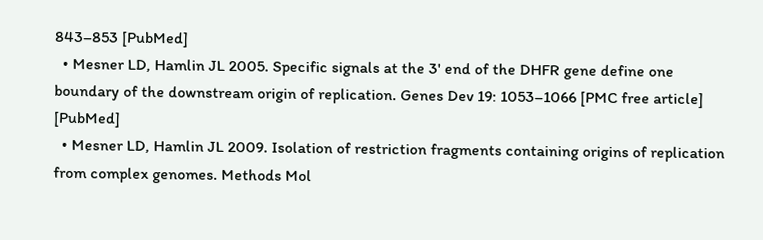843–853 [PubMed]
  • Mesner LD, Hamlin JL 2005. Specific signals at the 3' end of the DHFR gene define one boundary of the downstream origin of replication. Genes Dev 19: 1053–1066 [PMC free article] [PubMed]
  • Mesner LD, Hamlin JL 2009. Isolation of restriction fragments containing origins of replication from complex genomes. Methods Mol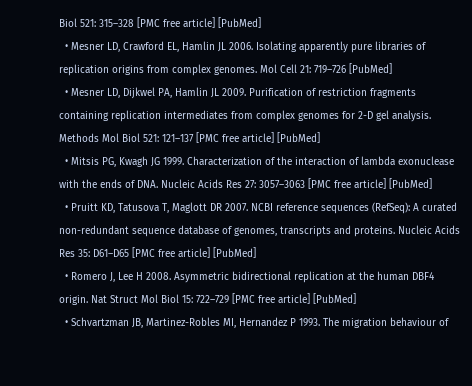Biol 521: 315–328 [PMC free article] [PubMed]
  • Mesner LD, Crawford EL, Hamlin JL 2006. Isolating apparently pure libraries of replication origins from complex genomes. Mol Cell 21: 719–726 [PubMed]
  • Mesner LD, Dijkwel PA, Hamlin JL 2009. Purification of restriction fragments containing replication intermediates from complex genomes for 2-D gel analysis. Methods Mol Biol 521: 121–137 [PMC free article] [PubMed]
  • Mitsis PG, Kwagh JG 1999. Characterization of the interaction of lambda exonuclease with the ends of DNA. Nucleic Acids Res 27: 3057–3063 [PMC free article] [PubMed]
  • Pruitt KD, Tatusova T, Maglott DR 2007. NCBI reference sequences (RefSeq): A curated non-redundant sequence database of genomes, transcripts and proteins. Nucleic Acids Res 35: D61–D65 [PMC free article] [PubMed]
  • Romero J, Lee H 2008. Asymmetric bidirectional replication at the human DBF4 origin. Nat Struct Mol Biol 15: 722–729 [PMC free article] [PubMed]
  • Schvartzman JB, Martinez-Robles MI, Hernandez P 1993. The migration behaviour of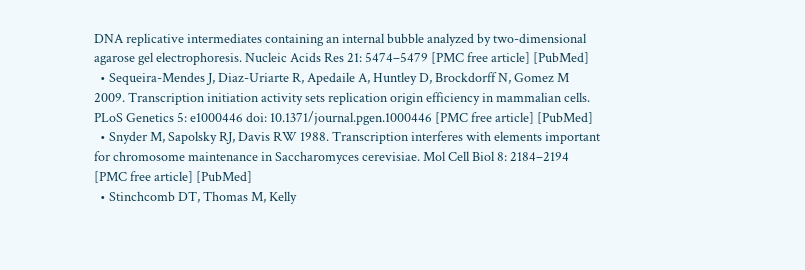DNA replicative intermediates containing an internal bubble analyzed by two-dimensional agarose gel electrophoresis. Nucleic Acids Res 21: 5474–5479 [PMC free article] [PubMed]
  • Sequeira-Mendes J, Diaz-Uriarte R, Apedaile A, Huntley D, Brockdorff N, Gomez M 2009. Transcription initiation activity sets replication origin efficiency in mammalian cells. PLoS Genetics 5: e1000446 doi: 10.1371/journal.pgen.1000446 [PMC free article] [PubMed]
  • Snyder M, Sapolsky RJ, Davis RW 1988. Transcription interferes with elements important for chromosome maintenance in Saccharomyces cerevisiae. Mol Cell Biol 8: 2184–2194 [PMC free article] [PubMed]
  • Stinchcomb DT, Thomas M, Kelly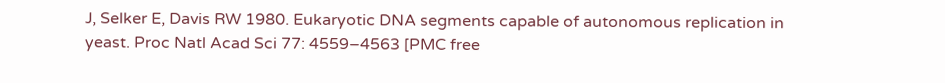J, Selker E, Davis RW 1980. Eukaryotic DNA segments capable of autonomous replication in yeast. Proc Natl Acad Sci 77: 4559–4563 [PMC free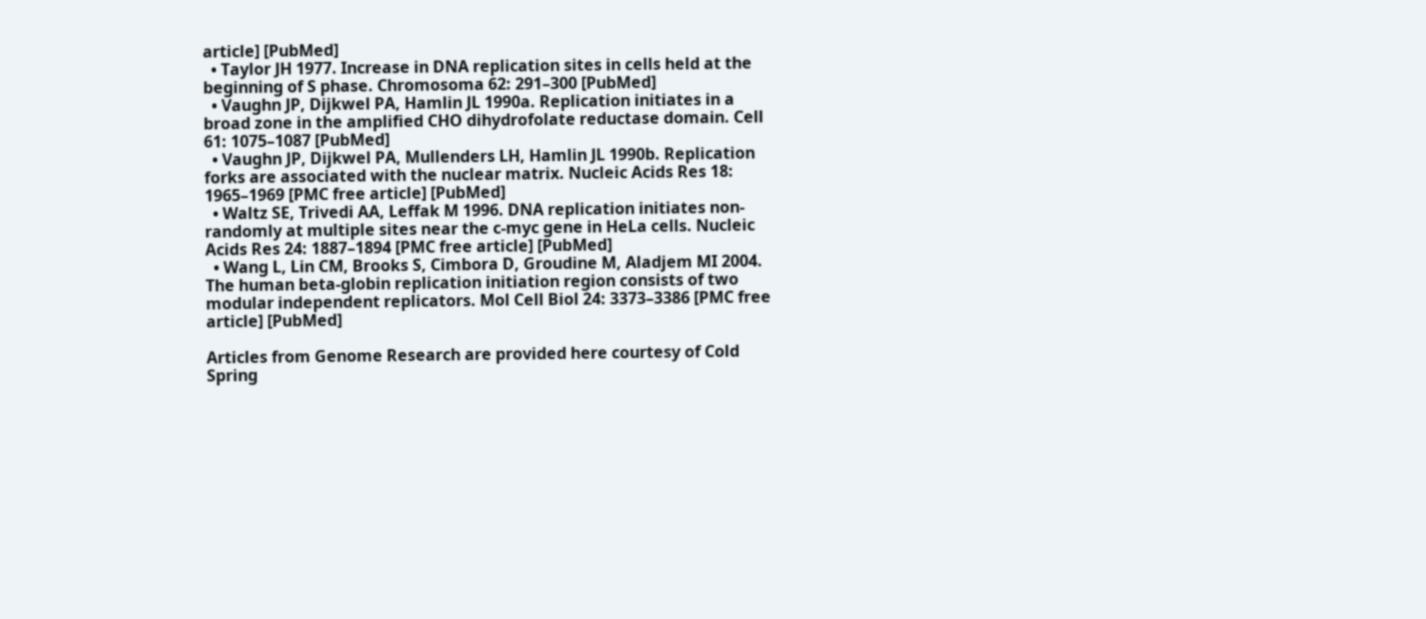article] [PubMed]
  • Taylor JH 1977. Increase in DNA replication sites in cells held at the beginning of S phase. Chromosoma 62: 291–300 [PubMed]
  • Vaughn JP, Dijkwel PA, Hamlin JL 1990a. Replication initiates in a broad zone in the amplified CHO dihydrofolate reductase domain. Cell 61: 1075–1087 [PubMed]
  • Vaughn JP, Dijkwel PA, Mullenders LH, Hamlin JL 1990b. Replication forks are associated with the nuclear matrix. Nucleic Acids Res 18: 1965–1969 [PMC free article] [PubMed]
  • Waltz SE, Trivedi AA, Leffak M 1996. DNA replication initiates non-randomly at multiple sites near the c-myc gene in HeLa cells. Nucleic Acids Res 24: 1887–1894 [PMC free article] [PubMed]
  • Wang L, Lin CM, Brooks S, Cimbora D, Groudine M, Aladjem MI 2004. The human beta-globin replication initiation region consists of two modular independent replicators. Mol Cell Biol 24: 3373–3386 [PMC free article] [PubMed]

Articles from Genome Research are provided here courtesy of Cold Spring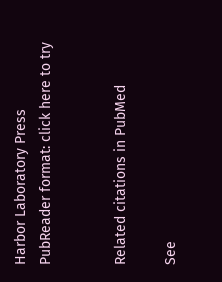Harbor Laboratory Press
PubReader format: click here to try


Related citations in PubMed

See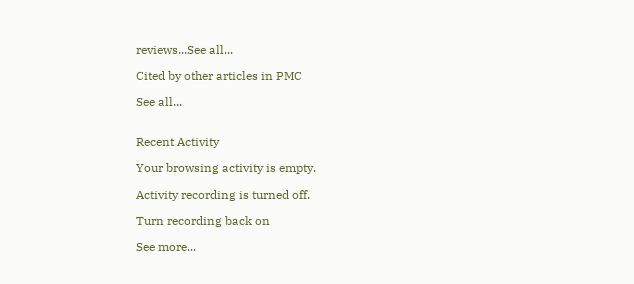reviews...See all...

Cited by other articles in PMC

See all...


Recent Activity

Your browsing activity is empty.

Activity recording is turned off.

Turn recording back on

See more...